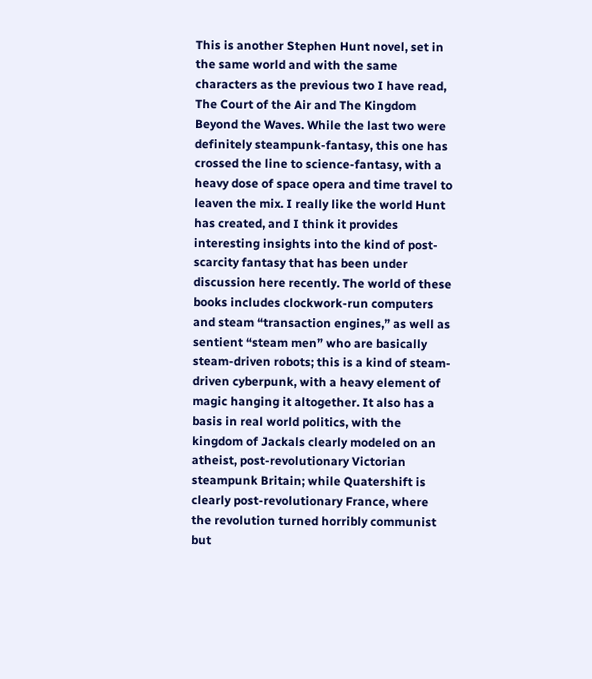This is another Stephen Hunt novel, set in the same world and with the same characters as the previous two I have read, The Court of the Air and The Kingdom Beyond the Waves. While the last two were definitely steampunk-fantasy, this one has crossed the line to science-fantasy, with a heavy dose of space opera and time travel to leaven the mix. I really like the world Hunt has created, and I think it provides interesting insights into the kind of post-scarcity fantasy that has been under discussion here recently. The world of these books includes clockwork-run computers and steam “transaction engines,” as well as sentient “steam men” who are basically steam-driven robots; this is a kind of steam-driven cyberpunk, with a heavy element of magic hanging it altogether. It also has a basis in real world politics, with the kingdom of Jackals clearly modeled on an atheist, post-revolutionary Victorian steampunk Britain; while Quatershift is clearly post-revolutionary France, where the revolution turned horribly communist but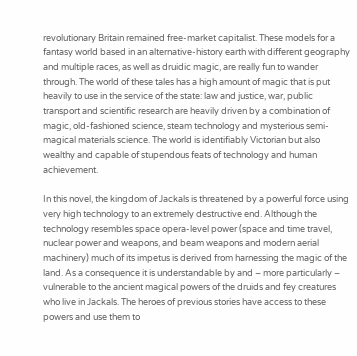revolutionary Britain remained free-market capitalist. These models for a fantasy world based in an alternative-history earth with different geography and multiple races, as well as druidic magic, are really fun to wander through. The world of these tales has a high amount of magic that is put heavily to use in the service of the state: law and justice, war, public transport and scientific research are heavily driven by a combination of magic, old-fashioned science, steam technology and mysterious semi-magical materials science. The world is identifiably Victorian but also wealthy and capable of stupendous feats of technology and human achievement.

In this novel, the kingdom of Jackals is threatened by a powerful force using very high technology to an extremely destructive end. Although the technology resembles space opera-level power (space and time travel, nuclear power and weapons, and beam weapons and modern aerial machinery) much of its impetus is derived from harnessing the magic of the land. As a consequence it is understandable by and – more particularly – vulnerable to the ancient magical powers of the druids and fey creatures who live in Jackals. The heroes of previous stories have access to these powers and use them to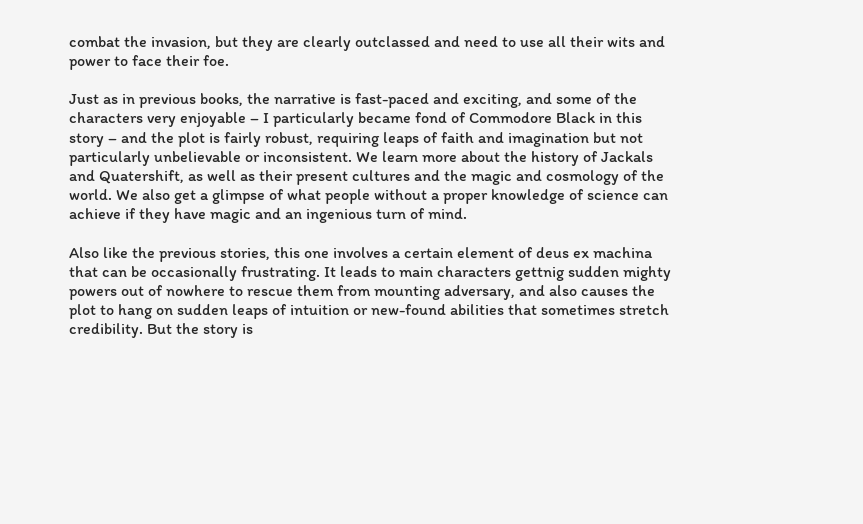combat the invasion, but they are clearly outclassed and need to use all their wits and power to face their foe.

Just as in previous books, the narrative is fast-paced and exciting, and some of the characters very enjoyable – I particularly became fond of Commodore Black in this story – and the plot is fairly robust, requiring leaps of faith and imagination but not particularly unbelievable or inconsistent. We learn more about the history of Jackals and Quatershift, as well as their present cultures and the magic and cosmology of the world. We also get a glimpse of what people without a proper knowledge of science can achieve if they have magic and an ingenious turn of mind.

Also like the previous stories, this one involves a certain element of deus ex machina that can be occasionally frustrating. It leads to main characters gettnig sudden mighty powers out of nowhere to rescue them from mounting adversary, and also causes the plot to hang on sudden leaps of intuition or new-found abilities that sometimes stretch credibility. But the story is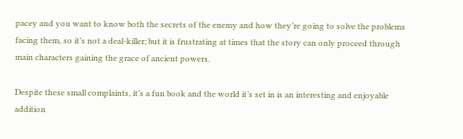pacey and you want to know both the secrets of the enemy and how they’re going to solve the problems facing them, so it’s not a deal-killer; but it is frustrating at times that the story can only proceed through main characters gaining the grace of ancient powers.

Despite these small complaints, it’s a fun book and the world it’s set in is an interesting and enjoyable addition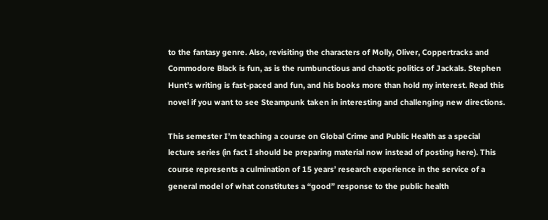to the fantasy genre. Also, revisiting the characters of Molly, Oliver, Coppertracks and Commodore Black is fun, as is the rumbunctious and chaotic politics of Jackals. Stephen Hunt’s writing is fast-paced and fun, and his books more than hold my interest. Read this novel if you want to see Steampunk taken in interesting and challenging new directions.

This semester I’m teaching a course on Global Crime and Public Health as a special lecture series (in fact I should be preparing material now instead of posting here). This course represents a culmination of 15 years’ research experience in the service of a general model of what constitutes a “good” response to the public health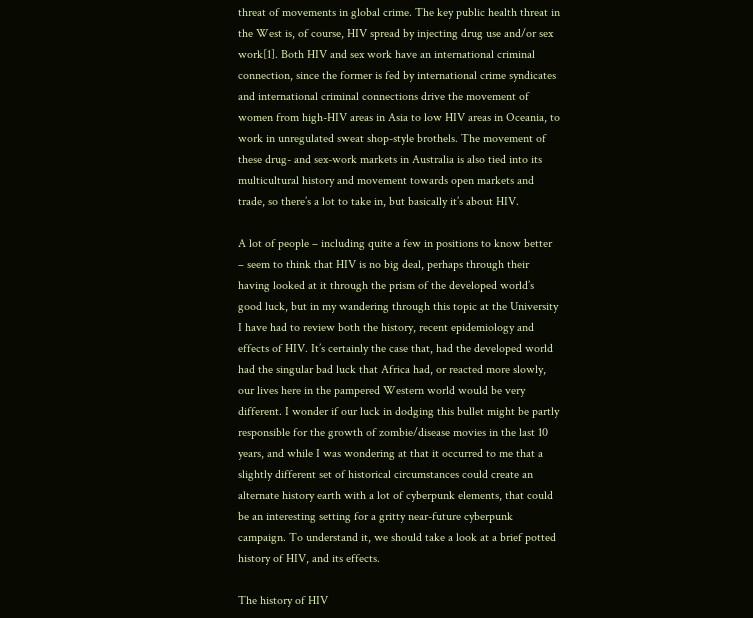threat of movements in global crime. The key public health threat in the West is, of course, HIV spread by injecting drug use and/or sex work[1]. Both HIV and sex work have an international criminal connection, since the former is fed by international crime syndicates and international criminal connections drive the movement of women from high-HIV areas in Asia to low HIV areas in Oceania, to work in unregulated sweat shop-style brothels. The movement of these drug- and sex-work markets in Australia is also tied into its multicultural history and movement towards open markets and trade, so there’s a lot to take in, but basically it’s about HIV.

A lot of people – including quite a few in positions to know better – seem to think that HIV is no big deal, perhaps through their having looked at it through the prism of the developed world’s good luck, but in my wandering through this topic at the University I have had to review both the history, recent epidemiology and effects of HIV. It’s certainly the case that, had the developed world had the singular bad luck that Africa had, or reacted more slowly, our lives here in the pampered Western world would be very different. I wonder if our luck in dodging this bullet might be partly responsible for the growth of zombie/disease movies in the last 10 years, and while I was wondering at that it occurred to me that a slightly different set of historical circumstances could create an alternate history earth with a lot of cyberpunk elements, that could be an interesting setting for a gritty near-future cyberpunk campaign. To understand it, we should take a look at a brief potted history of HIV, and its effects.

The history of HIV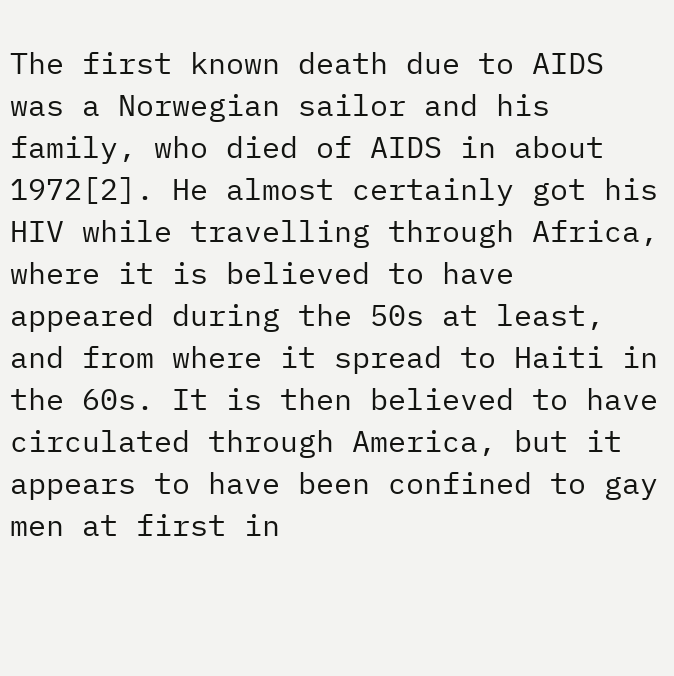The first known death due to AIDS was a Norwegian sailor and his family, who died of AIDS in about 1972[2]. He almost certainly got his HIV while travelling through Africa, where it is believed to have appeared during the 50s at least, and from where it spread to Haiti in the 60s. It is then believed to have circulated through America, but it appears to have been confined to gay men at first in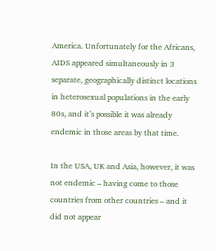America. Unfortunately for the Africans, AIDS appeared simultaneously in 3 separate, geographically distinct locations in heterosexual populations in the early 80s, and it’s possible it was already endemic in those areas by that time.

In the USA, UK and Asia, however, it was not endemic – having come to those countries from other countries – and it did not appear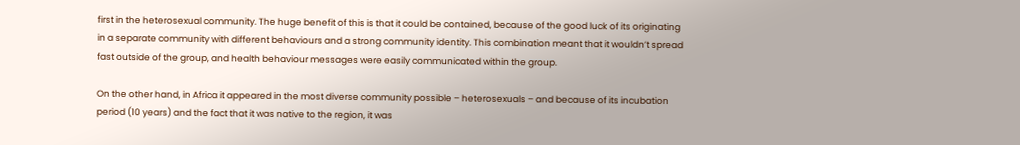first in the heterosexual community. The huge benefit of this is that it could be contained, because of the good luck of its originating in a separate community with different behaviours and a strong community identity. This combination meant that it wouldn’t spread fast outside of the group, and health behaviour messages were easily communicated within the group.

On the other hand, in Africa it appeared in the most diverse community possible – heterosexuals – and because of its incubation period (10 years) and the fact that it was native to the region, it was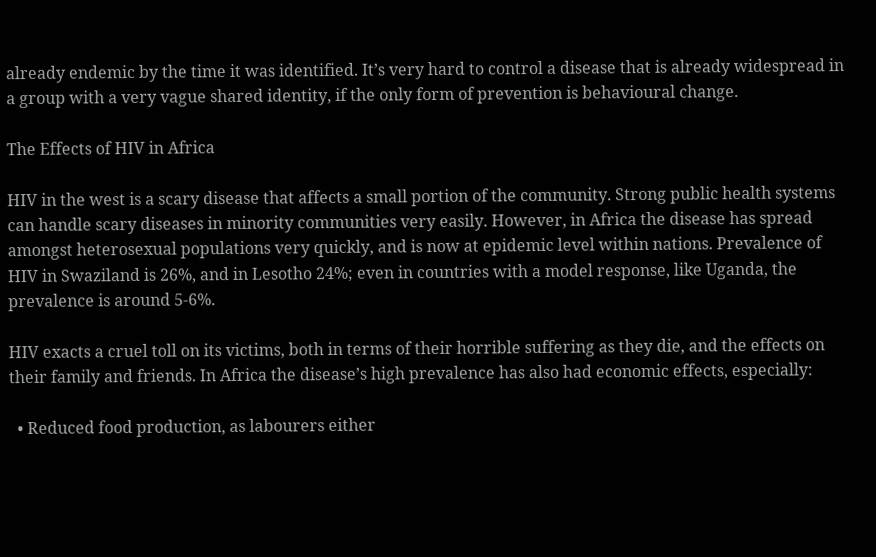already endemic by the time it was identified. It’s very hard to control a disease that is already widespread in a group with a very vague shared identity, if the only form of prevention is behavioural change.

The Effects of HIV in Africa

HIV in the west is a scary disease that affects a small portion of the community. Strong public health systems can handle scary diseases in minority communities very easily. However, in Africa the disease has spread amongst heterosexual populations very quickly, and is now at epidemic level within nations. Prevalence of HIV in Swaziland is 26%, and in Lesotho 24%; even in countries with a model response, like Uganda, the prevalence is around 5-6%.

HIV exacts a cruel toll on its victims, both in terms of their horrible suffering as they die, and the effects on their family and friends. In Africa the disease’s high prevalence has also had economic effects, especially:

  • Reduced food production, as labourers either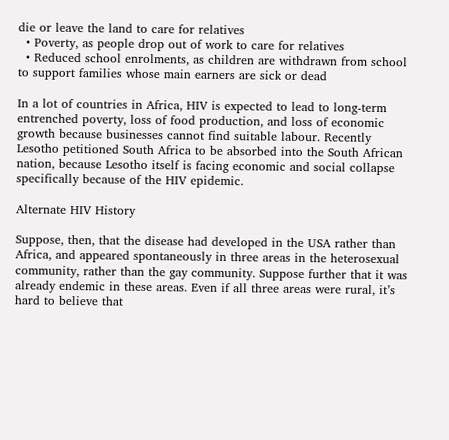die or leave the land to care for relatives
  • Poverty, as people drop out of work to care for relatives
  • Reduced school enrolments, as children are withdrawn from school to support families whose main earners are sick or dead

In a lot of countries in Africa, HIV is expected to lead to long-term entrenched poverty, loss of food production, and loss of economic growth because businesses cannot find suitable labour. Recently Lesotho petitioned South Africa to be absorbed into the South African nation, because Lesotho itself is facing economic and social collapse specifically because of the HIV epidemic.

Alternate HIV History

Suppose, then, that the disease had developed in the USA rather than Africa, and appeared spontaneously in three areas in the heterosexual community, rather than the gay community. Suppose further that it was already endemic in these areas. Even if all three areas were rural, it’s hard to believe that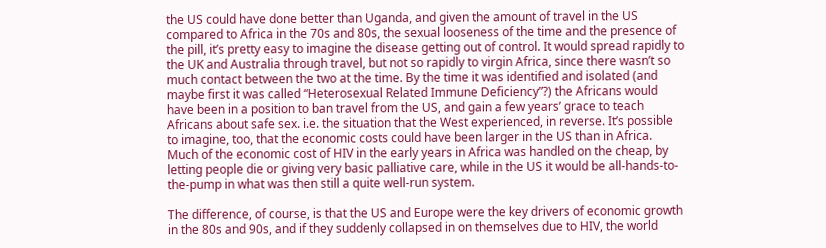the US could have done better than Uganda, and given the amount of travel in the US compared to Africa in the 70s and 80s, the sexual looseness of the time and the presence of the pill, it’s pretty easy to imagine the disease getting out of control. It would spread rapidly to the UK and Australia through travel, but not so rapidly to virgin Africa, since there wasn’t so much contact between the two at the time. By the time it was identified and isolated (and maybe first it was called “Heterosexual Related Immune Deficiency”?) the Africans would have been in a position to ban travel from the US, and gain a few years’ grace to teach Africans about safe sex. i.e. the situation that the West experienced, in reverse. It’s possible to imagine, too, that the economic costs could have been larger in the US than in Africa. Much of the economic cost of HIV in the early years in Africa was handled on the cheap, by letting people die or giving very basic palliative care, while in the US it would be all-hands-to-the-pump in what was then still a quite well-run system.

The difference, of course, is that the US and Europe were the key drivers of economic growth in the 80s and 90s, and if they suddenly collapsed in on themselves due to HIV, the world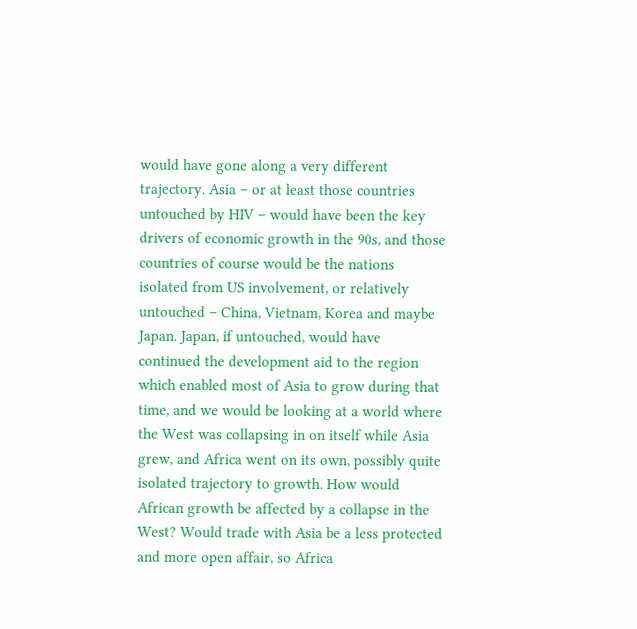would have gone along a very different trajectory. Asia – or at least those countries untouched by HIV – would have been the key drivers of economic growth in the 90s, and those countries of course would be the nations isolated from US involvement, or relatively untouched – China, Vietnam, Korea and maybe Japan. Japan, if untouched, would have continued the development aid to the region which enabled most of Asia to grow during that time, and we would be looking at a world where the West was collapsing in on itself while Asia grew, and Africa went on its own, possibly quite isolated trajectory to growth. How would African growth be affected by a collapse in the West? Would trade with Asia be a less protected and more open affair, so Africa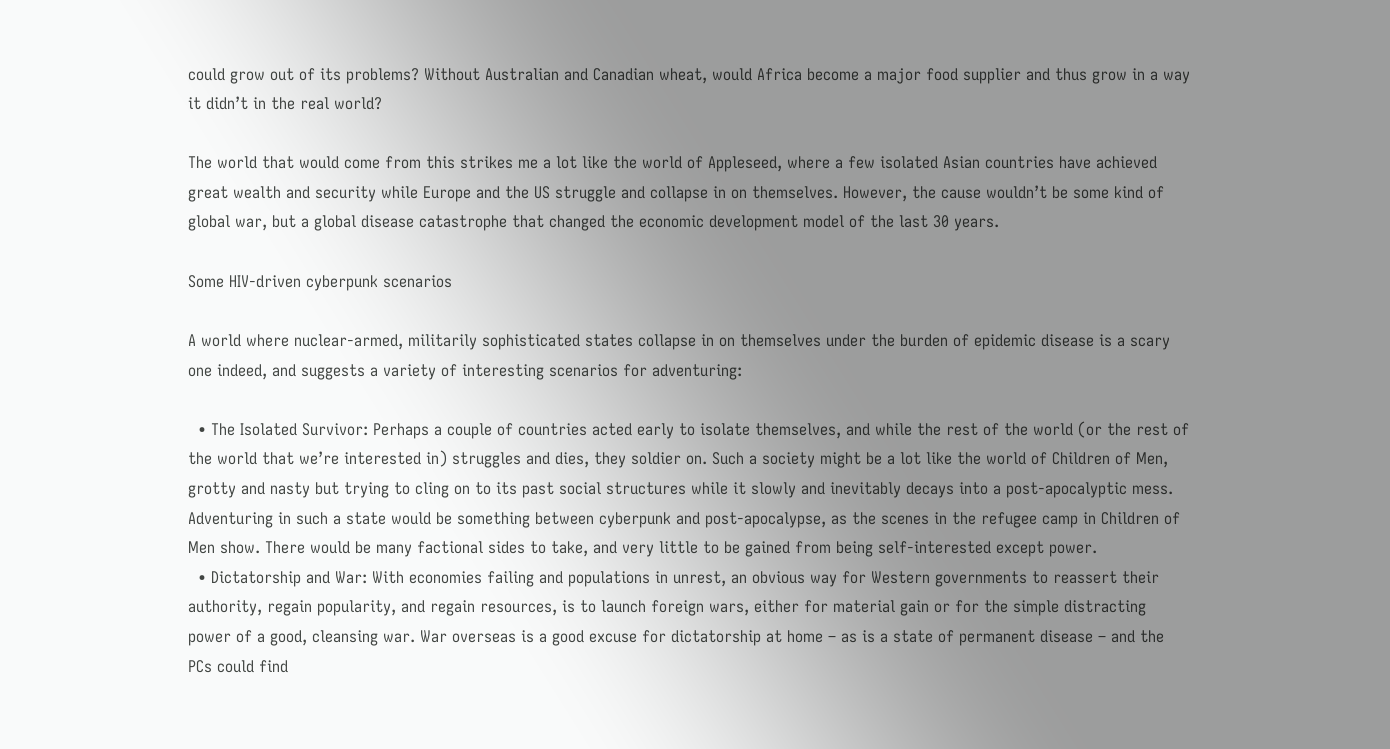could grow out of its problems? Without Australian and Canadian wheat, would Africa become a major food supplier and thus grow in a way it didn’t in the real world?

The world that would come from this strikes me a lot like the world of Appleseed, where a few isolated Asian countries have achieved great wealth and security while Europe and the US struggle and collapse in on themselves. However, the cause wouldn’t be some kind of global war, but a global disease catastrophe that changed the economic development model of the last 30 years.

Some HIV-driven cyberpunk scenarios

A world where nuclear-armed, militarily sophisticated states collapse in on themselves under the burden of epidemic disease is a scary one indeed, and suggests a variety of interesting scenarios for adventuring:

  • The Isolated Survivor: Perhaps a couple of countries acted early to isolate themselves, and while the rest of the world (or the rest of the world that we’re interested in) struggles and dies, they soldier on. Such a society might be a lot like the world of Children of Men, grotty and nasty but trying to cling on to its past social structures while it slowly and inevitably decays into a post-apocalyptic mess. Adventuring in such a state would be something between cyberpunk and post-apocalypse, as the scenes in the refugee camp in Children of Men show. There would be many factional sides to take, and very little to be gained from being self-interested except power.
  • Dictatorship and War: With economies failing and populations in unrest, an obvious way for Western governments to reassert their authority, regain popularity, and regain resources, is to launch foreign wars, either for material gain or for the simple distracting power of a good, cleansing war. War overseas is a good excuse for dictatorship at home – as is a state of permanent disease – and the PCs could find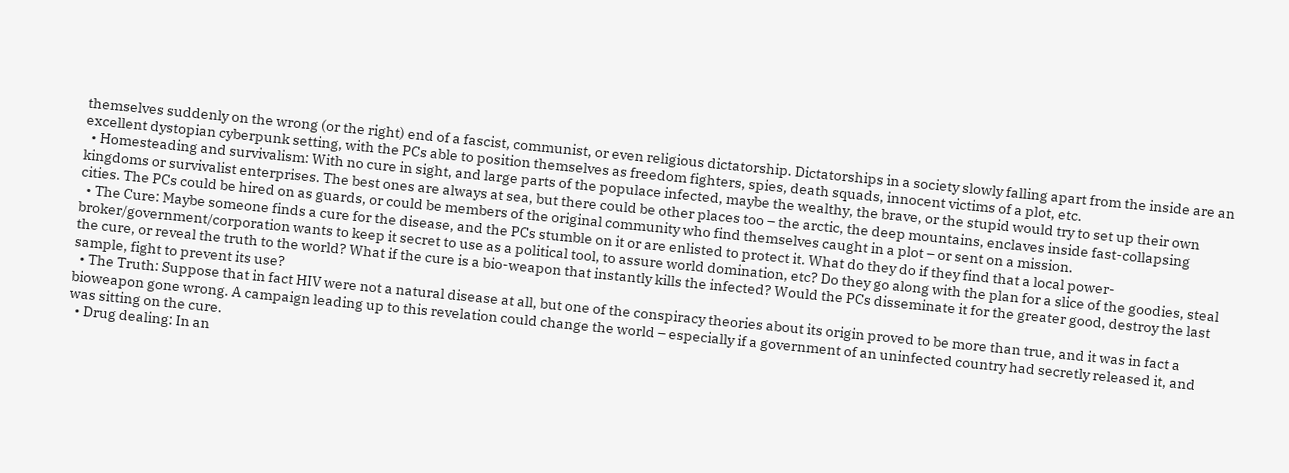themselves suddenly on the wrong (or the right) end of a fascist, communist, or even religious dictatorship. Dictatorships in a society slowly falling apart from the inside are an excellent dystopian cyberpunk setting, with the PCs able to position themselves as freedom fighters, spies, death squads, innocent victims of a plot, etc.
  • Homesteading and survivalism: With no cure in sight, and large parts of the populace infected, maybe the wealthy, the brave, or the stupid would try to set up their own kingdoms or survivalist enterprises. The best ones are always at sea, but there could be other places too – the arctic, the deep mountains, enclaves inside fast-collapsing cities. The PCs could be hired on as guards, or could be members of the original community who find themselves caught in a plot – or sent on a mission.
  • The Cure: Maybe someone finds a cure for the disease, and the PCs stumble on it or are enlisted to protect it. What do they do if they find that a local power-broker/government/corporation wants to keep it secret to use as a political tool, to assure world domination, etc? Do they go along with the plan for a slice of the goodies, steal the cure, or reveal the truth to the world? What if the cure is a bio-weapon that instantly kills the infected? Would the PCs disseminate it for the greater good, destroy the last sample, fight to prevent its use?
  • The Truth: Suppose that in fact HIV were not a natural disease at all, but one of the conspiracy theories about its origin proved to be more than true, and it was in fact a bioweapon gone wrong. A campaign leading up to this revelation could change the world – especially if a government of an uninfected country had secretly released it, and was sitting on the cure.
  • Drug dealing: In an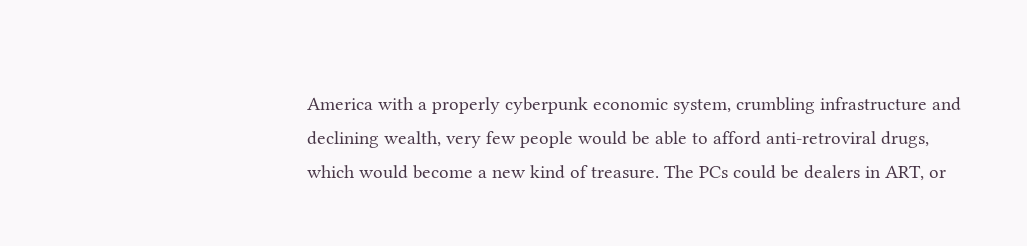America with a properly cyberpunk economic system, crumbling infrastructure and declining wealth, very few people would be able to afford anti-retroviral drugs, which would become a new kind of treasure. The PCs could be dealers in ART, or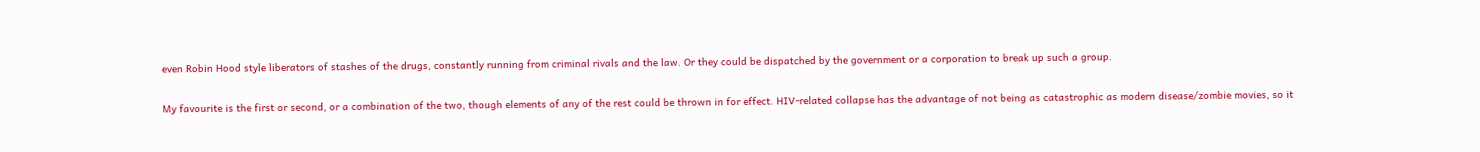even Robin Hood style liberators of stashes of the drugs, constantly running from criminal rivals and the law. Or they could be dispatched by the government or a corporation to break up such a group.

My favourite is the first or second, or a combination of the two, though elements of any of the rest could be thrown in for effect. HIV-related collapse has the advantage of not being as catastrophic as modern disease/zombie movies, so it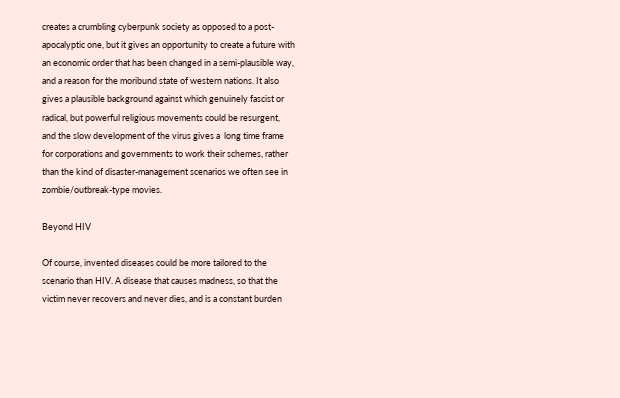creates a crumbling cyberpunk society as opposed to a post-apocalyptic one, but it gives an opportunity to create a future with an economic order that has been changed in a semi-plausible way, and a reason for the moribund state of western nations. It also gives a plausible background against which genuinely fascist or radical, but powerful religious movements could be resurgent, and the slow development of the virus gives a  long time frame for corporations and governments to work their schemes, rather than the kind of disaster-management scenarios we often see in zombie/outbreak-type movies.

Beyond HIV

Of course, invented diseases could be more tailored to the scenario than HIV. A disease that causes madness, so that the victim never recovers and never dies, and is a constant burden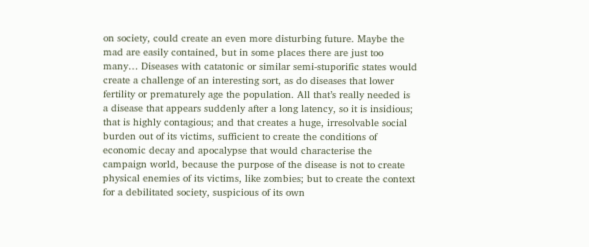on society, could create an even more disturbing future. Maybe the mad are easily contained, but in some places there are just too many… Diseases with catatonic or similar semi-stuporific states would create a challenge of an interesting sort, as do diseases that lower fertility or prematurely age the population. All that’s really needed is a disease that appears suddenly after a long latency, so it is insidious; that is highly contagious; and that creates a huge, irresolvable social burden out of its victims, sufficient to create the conditions of economic decay and apocalypse that would characterise the campaign world, because the purpose of the disease is not to create physical enemies of its victims, like zombies; but to create the context for a debilitated society, suspicious of its own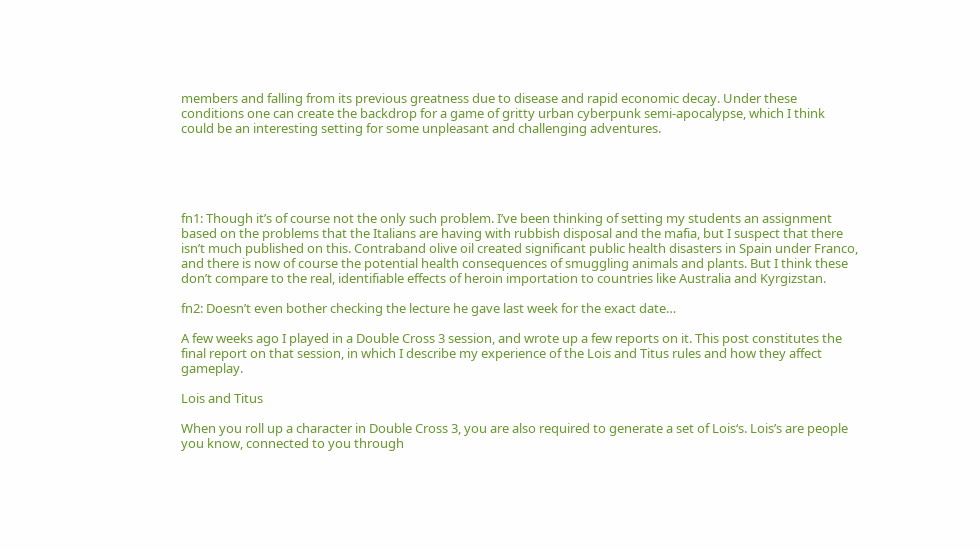members and falling from its previous greatness due to disease and rapid economic decay. Under these conditions one can create the backdrop for a game of gritty urban cyberpunk semi-apocalypse, which I think could be an interesting setting for some unpleasant and challenging adventures.





fn1: Though it’s of course not the only such problem. I’ve been thinking of setting my students an assignment based on the problems that the Italians are having with rubbish disposal and the mafia, but I suspect that there isn’t much published on this. Contraband olive oil created significant public health disasters in Spain under Franco, and there is now of course the potential health consequences of smuggling animals and plants. But I think these don’t compare to the real, identifiable effects of heroin importation to countries like Australia and Kyrgizstan.

fn2: Doesn’t even bother checking the lecture he gave last week for the exact date…

A few weeks ago I played in a Double Cross 3 session, and wrote up a few reports on it. This post constitutes the final report on that session, in which I describe my experience of the Lois and Titus rules and how they affect gameplay.

Lois and Titus

When you roll up a character in Double Cross 3, you are also required to generate a set of Lois‘s. Lois’s are people you know, connected to you through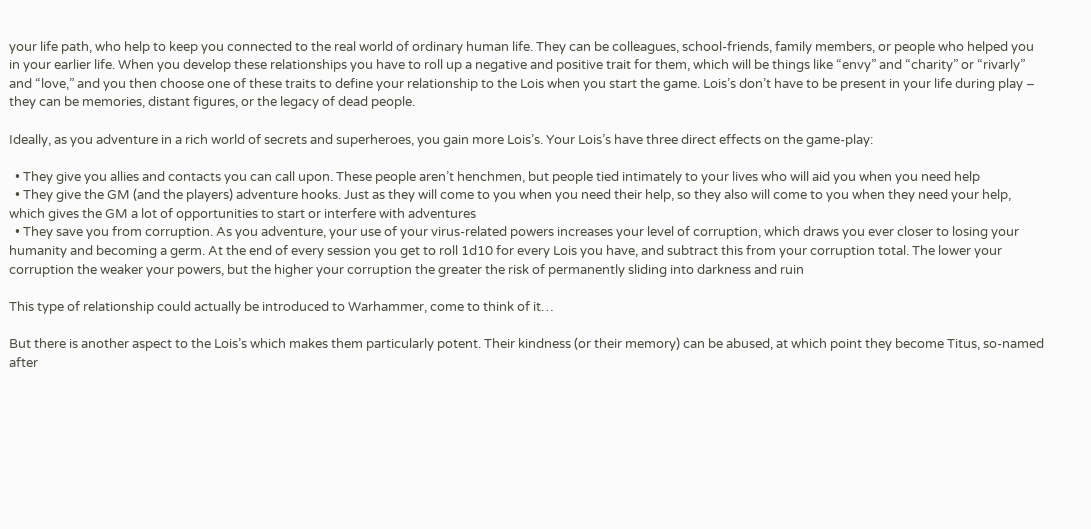your life path, who help to keep you connected to the real world of ordinary human life. They can be colleagues, school-friends, family members, or people who helped you in your earlier life. When you develop these relationships you have to roll up a negative and positive trait for them, which will be things like “envy” and “charity” or “rivarly” and “love,” and you then choose one of these traits to define your relationship to the Lois when you start the game. Lois’s don’t have to be present in your life during play – they can be memories, distant figures, or the legacy of dead people.

Ideally, as you adventure in a rich world of secrets and superheroes, you gain more Lois’s. Your Lois’s have three direct effects on the game-play:

  • They give you allies and contacts you can call upon. These people aren’t henchmen, but people tied intimately to your lives who will aid you when you need help
  • They give the GM (and the players) adventure hooks. Just as they will come to you when you need their help, so they also will come to you when they need your help, which gives the GM a lot of opportunities to start or interfere with adventures
  • They save you from corruption. As you adventure, your use of your virus-related powers increases your level of corruption, which draws you ever closer to losing your humanity and becoming a germ. At the end of every session you get to roll 1d10 for every Lois you have, and subtract this from your corruption total. The lower your corruption the weaker your powers, but the higher your corruption the greater the risk of permanently sliding into darkness and ruin

This type of relationship could actually be introduced to Warhammer, come to think of it…

But there is another aspect to the Lois’s which makes them particularly potent. Their kindness (or their memory) can be abused, at which point they become Titus, so-named after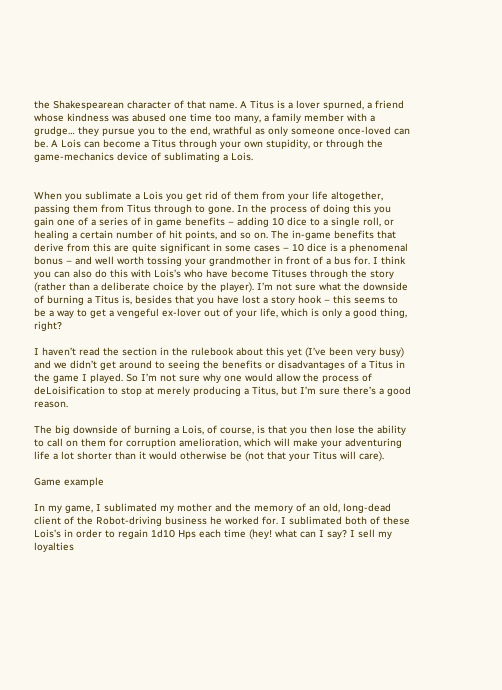the Shakespearean character of that name. A Titus is a lover spurned, a friend whose kindness was abused one time too many, a family member with a grudge… they pursue you to the end, wrathful as only someone once-loved can be. A Lois can become a Titus through your own stupidity, or through the game-mechanics device of sublimating a Lois.


When you sublimate a Lois you get rid of them from your life altogether, passing them from Titus through to gone. In the process of doing this you gain one of a series of in game benefits – adding 10 dice to a single roll, or healing a certain number of hit points, and so on. The in-game benefits that derive from this are quite significant in some cases – 10 dice is a phenomenal bonus – and well worth tossing your grandmother in front of a bus for. I think you can also do this with Lois’s who have become Tituses through the story (rather than a deliberate choice by the player). I’m not sure what the downside of burning a Titus is, besides that you have lost a story hook – this seems to be a way to get a vengeful ex-lover out of your life, which is only a good thing, right?

I haven’t read the section in the rulebook about this yet (I’ve been very busy) and we didn’t get around to seeing the benefits or disadvantages of a Titus in the game I played. So I’m not sure why one would allow the process of deLoisification to stop at merely producing a Titus, but I’m sure there’s a good reason.

The big downside of burning a Lois, of course, is that you then lose the ability to call on them for corruption amelioration, which will make your adventuring life a lot shorter than it would otherwise be (not that your Titus will care).

Game example

In my game, I sublimated my mother and the memory of an old, long-dead client of the Robot-driving business he worked for. I sublimated both of these Lois’s in order to regain 1d10 Hps each time (hey! what can I say? I sell my loyalties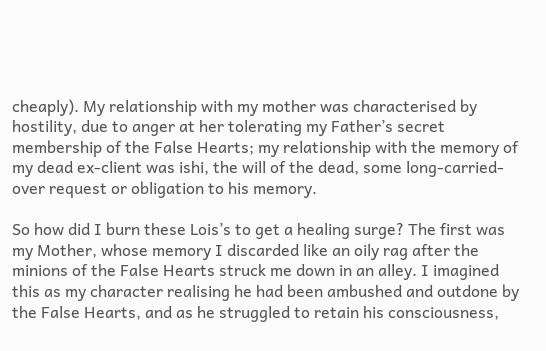cheaply). My relationship with my mother was characterised by hostility, due to anger at her tolerating my Father’s secret membership of the False Hearts; my relationship with the memory of my dead ex-client was ishi, the will of the dead, some long-carried-over request or obligation to his memory.

So how did I burn these Lois’s to get a healing surge? The first was my Mother, whose memory I discarded like an oily rag after the minions of the False Hearts struck me down in an alley. I imagined this as my character realising he had been ambushed and outdone by the False Hearts, and as he struggled to retain his consciousness,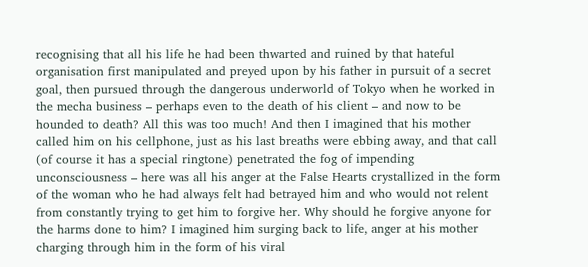recognising that all his life he had been thwarted and ruined by that hateful organisation first manipulated and preyed upon by his father in pursuit of a secret goal, then pursued through the dangerous underworld of Tokyo when he worked in the mecha business – perhaps even to the death of his client – and now to be hounded to death? All this was too much! And then I imagined that his mother called him on his cellphone, just as his last breaths were ebbing away, and that call (of course it has a special ringtone) penetrated the fog of impending unconsciousness – here was all his anger at the False Hearts crystallized in the form of the woman who he had always felt had betrayed him and who would not relent from constantly trying to get him to forgive her. Why should he forgive anyone for the harms done to him? I imagined him surging back to life, anger at his mother charging through him in the form of his viral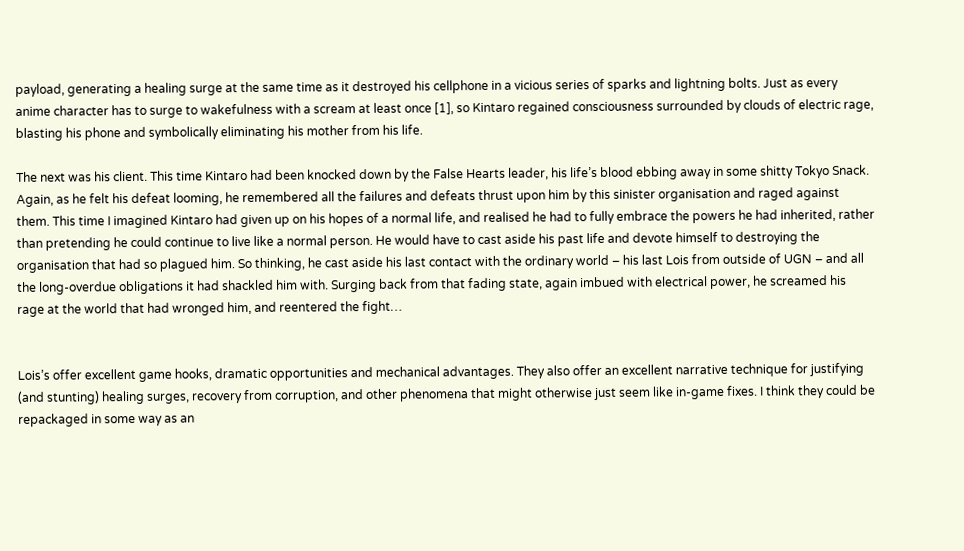payload, generating a healing surge at the same time as it destroyed his cellphone in a vicious series of sparks and lightning bolts. Just as every anime character has to surge to wakefulness with a scream at least once [1], so Kintaro regained consciousness surrounded by clouds of electric rage, blasting his phone and symbolically eliminating his mother from his life.

The next was his client. This time Kintaro had been knocked down by the False Hearts leader, his life’s blood ebbing away in some shitty Tokyo Snack. Again, as he felt his defeat looming, he remembered all the failures and defeats thrust upon him by this sinister organisation and raged against them. This time I imagined Kintaro had given up on his hopes of a normal life, and realised he had to fully embrace the powers he had inherited, rather than pretending he could continue to live like a normal person. He would have to cast aside his past life and devote himself to destroying the organisation that had so plagued him. So thinking, he cast aside his last contact with the ordinary world – his last Lois from outside of UGN – and all the long-overdue obligations it had shackled him with. Surging back from that fading state, again imbued with electrical power, he screamed his rage at the world that had wronged him, and reentered the fight…


Lois’s offer excellent game hooks, dramatic opportunities and mechanical advantages. They also offer an excellent narrative technique for justifying (and stunting) healing surges, recovery from corruption, and other phenomena that might otherwise just seem like in-game fixes. I think they could be repackaged in some way as an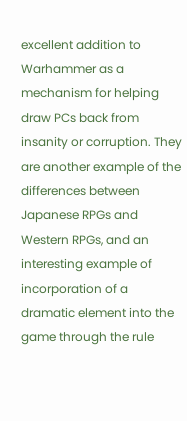excellent addition to Warhammer as a mechanism for helping draw PCs back from insanity or corruption. They are another example of the differences between Japanese RPGs and Western RPGs, and an interesting example of incorporation of a dramatic element into the game through the rule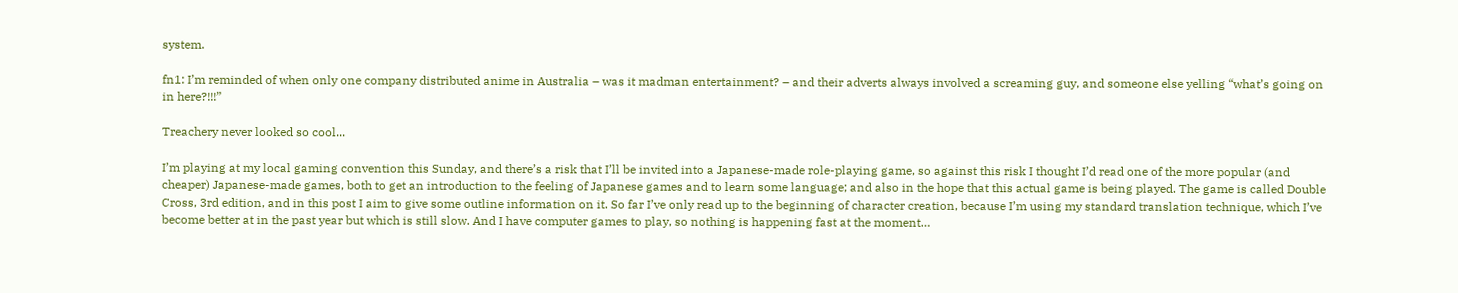system.

fn1: I’m reminded of when only one company distributed anime in Australia – was it madman entertainment? – and their adverts always involved a screaming guy, and someone else yelling “what’s going on in here?!!!”

Treachery never looked so cool...

I’m playing at my local gaming convention this Sunday, and there’s a risk that I’ll be invited into a Japanese-made role-playing game, so against this risk I thought I’d read one of the more popular (and cheaper) Japanese-made games, both to get an introduction to the feeling of Japanese games and to learn some language; and also in the hope that this actual game is being played. The game is called Double Cross, 3rd edition, and in this post I aim to give some outline information on it. So far I’ve only read up to the beginning of character creation, because I’m using my standard translation technique, which I’ve become better at in the past year but which is still slow. And I have computer games to play, so nothing is happening fast at the moment…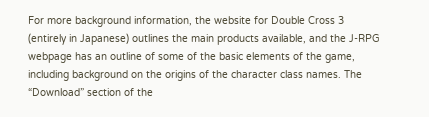For more background information, the website for Double Cross 3 (entirely in Japanese) outlines the main products available, and the J-RPG webpage has an outline of some of the basic elements of the game, including background on the origins of the character class names. The “Download” section of the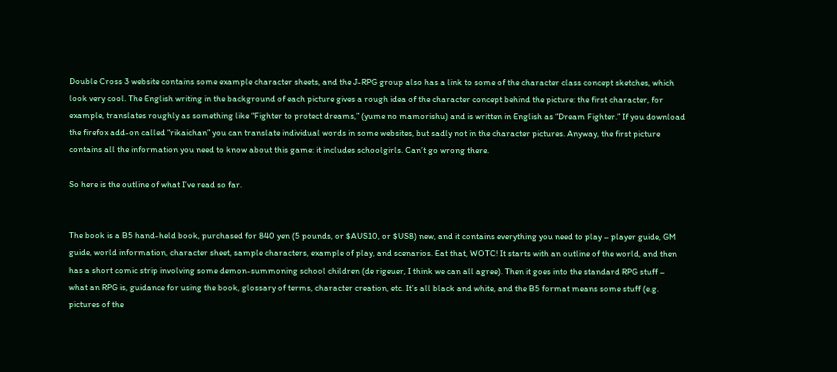Double Cross 3 website contains some example character sheets, and the J-RPG group also has a link to some of the character class concept sketches, which look very cool. The English writing in the background of each picture gives a rough idea of the character concept behind the picture: the first character, for example, translates roughly as something like “Fighter to protect dreams,” (yume no mamorishu) and is written in English as “Dream Fighter.” If you download the firefox add-on called “rikaichan” you can translate individual words in some websites, but sadly not in the character pictures. Anyway, the first picture contains all the information you need to know about this game: it includes schoolgirls. Can’t go wrong there.

So here is the outline of what I’ve read so far.


The book is a B5 hand-held book, purchased for 840 yen (5 pounds, or $AUS10, or $US8) new, and it contains everything you need to play – player guide, GM guide, world information, character sheet, sample characters, example of play, and scenarios. Eat that, WOTC! It starts with an outline of the world, and then has a short comic strip involving some demon-summoning school children (de rigeuer, I think we can all agree). Then it goes into the standard RPG stuff – what an RPG is, guidance for using the book, glossary of terms, character creation, etc. It’s all black and white, and the B5 format means some stuff (e.g. pictures of the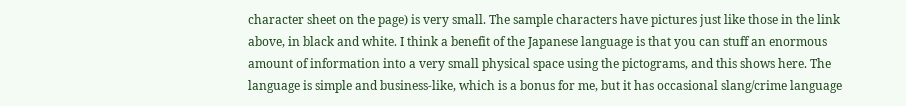character sheet on the page) is very small. The sample characters have pictures just like those in the link above, in black and white. I think a benefit of the Japanese language is that you can stuff an enormous amount of information into a very small physical space using the pictograms, and this shows here. The language is simple and business-like, which is a bonus for me, but it has occasional slang/crime language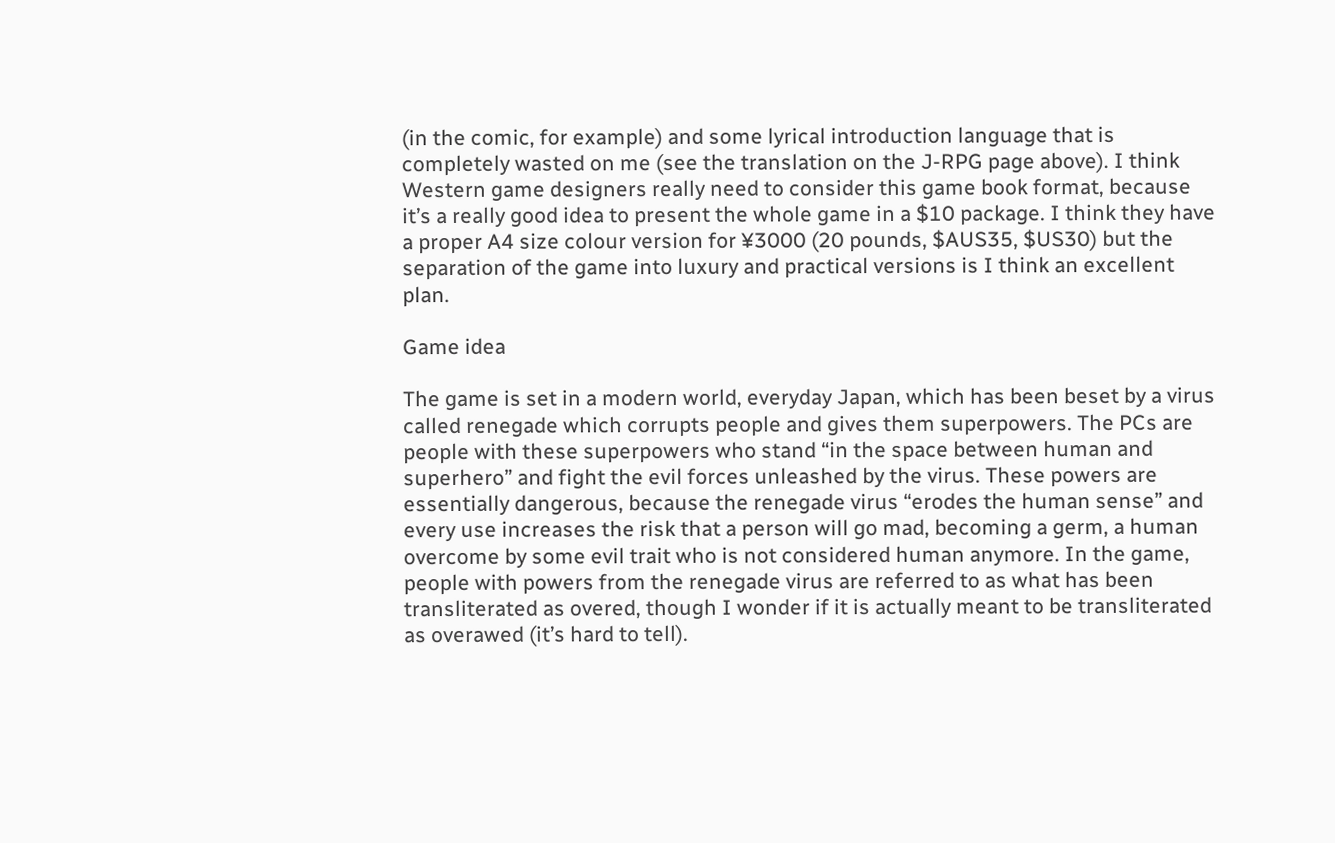(in the comic, for example) and some lyrical introduction language that is completely wasted on me (see the translation on the J-RPG page above). I think Western game designers really need to consider this game book format, because it’s a really good idea to present the whole game in a $10 package. I think they have a proper A4 size colour version for ¥3000 (20 pounds, $AUS35, $US30) but the separation of the game into luxury and practical versions is I think an excellent plan.

Game idea

The game is set in a modern world, everyday Japan, which has been beset by a virus called renegade which corrupts people and gives them superpowers. The PCs are people with these superpowers who stand “in the space between human and superhero” and fight the evil forces unleashed by the virus. These powers are essentially dangerous, because the renegade virus “erodes the human sense” and every use increases the risk that a person will go mad, becoming a germ, a human overcome by some evil trait who is not considered human anymore. In the game, people with powers from the renegade virus are referred to as what has been transliterated as overed, though I wonder if it is actually meant to be transliterated as overawed (it’s hard to tell).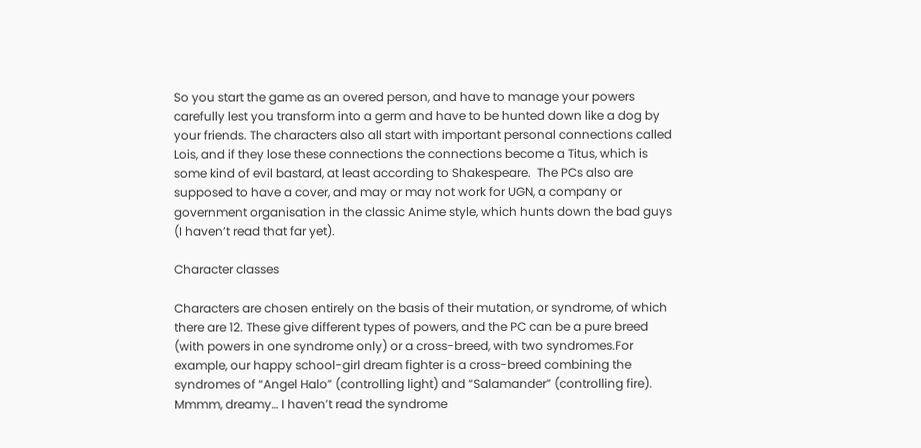So you start the game as an overed person, and have to manage your powers carefully lest you transform into a germ and have to be hunted down like a dog by your friends. The characters also all start with important personal connections called Lois, and if they lose these connections the connections become a Titus, which is some kind of evil bastard, at least according to Shakespeare.  The PCs also are supposed to have a cover, and may or may not work for UGN, a company or government organisation in the classic Anime style, which hunts down the bad guys (I haven’t read that far yet).

Character classes

Characters are chosen entirely on the basis of their mutation, or syndrome, of which there are 12. These give different types of powers, and the PC can be a pure breed (with powers in one syndrome only) or a cross-breed, with two syndromes.For example, our happy school-girl dream fighter is a cross-breed combining the syndromes of “Angel Halo” (controlling light) and “Salamander” (controlling fire). Mmmm, dreamy… I haven’t read the syndrome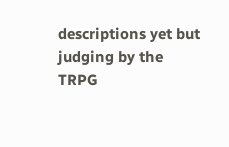descriptions yet but judging by the TRPG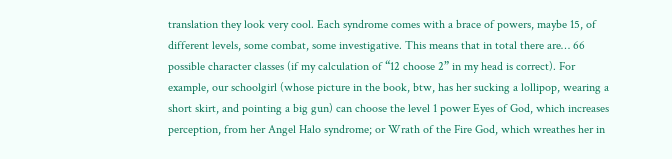translation they look very cool. Each syndrome comes with a brace of powers, maybe 15, of different levels, some combat, some investigative. This means that in total there are… 66 possible character classes (if my calculation of “12 choose 2” in my head is correct). For example, our schoolgirl (whose picture in the book, btw, has her sucking a lollipop, wearing a short skirt, and pointing a big gun) can choose the level 1 power Eyes of God, which increases perception, from her Angel Halo syndrome; or Wrath of the Fire God, which wreathes her in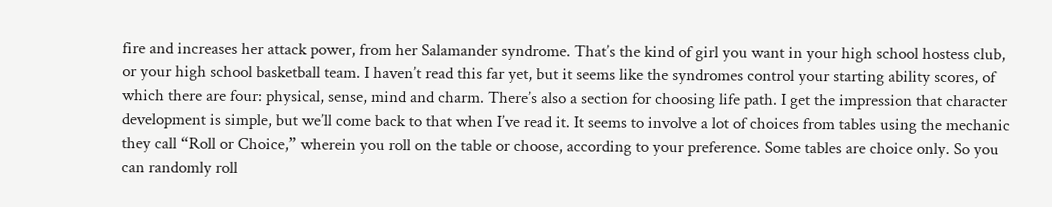fire and increases her attack power, from her Salamander syndrome. That’s the kind of girl you want in your high school hostess club, or your high school basketball team. I haven’t read this far yet, but it seems like the syndromes control your starting ability scores, of which there are four: physical, sense, mind and charm. There’s also a section for choosing life path. I get the impression that character development is simple, but we’ll come back to that when I’ve read it. It seems to involve a lot of choices from tables using the mechanic they call “Roll or Choice,” wherein you roll on the table or choose, according to your preference. Some tables are choice only. So you can randomly roll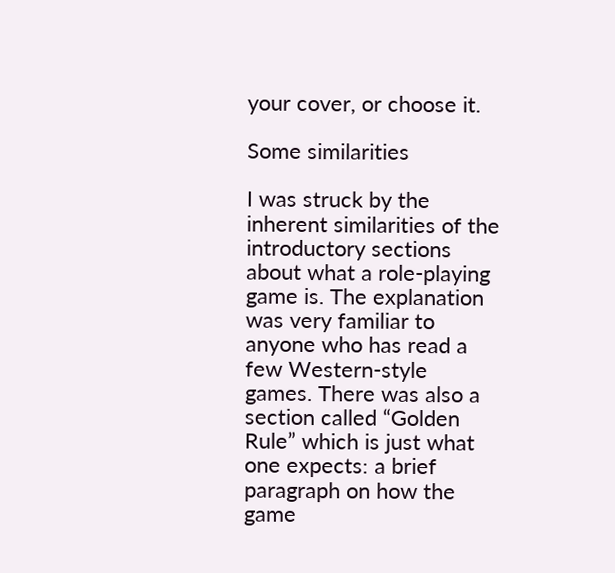your cover, or choose it.

Some similarities

I was struck by the inherent similarities of the introductory sections about what a role-playing game is. The explanation was very familiar to anyone who has read a few Western-style games. There was also a section called “Golden Rule” which is just what one expects: a brief paragraph on how the game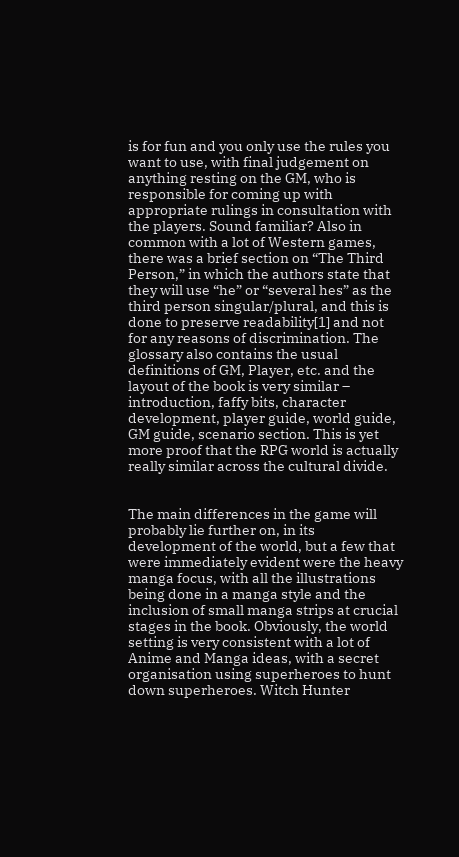is for fun and you only use the rules you want to use, with final judgement on anything resting on the GM, who is responsible for coming up with appropriate rulings in consultation with the players. Sound familiar? Also in common with a lot of Western games, there was a brief section on “The Third Person,” in which the authors state that they will use “he” or “several hes” as the third person singular/plural, and this is done to preserve readability[1] and not for any reasons of discrimination. The glossary also contains the usual definitions of GM, Player, etc. and the layout of the book is very similar – introduction, faffy bits, character development, player guide, world guide, GM guide, scenario section. This is yet more proof that the RPG world is actually really similar across the cultural divide.


The main differences in the game will probably lie further on, in its development of the world, but a few that were immediately evident were the heavy manga focus, with all the illustrations being done in a manga style and the inclusion of small manga strips at crucial stages in the book. Obviously, the world setting is very consistent with a lot of Anime and Manga ideas, with a secret organisation using superheroes to hunt down superheroes. Witch Hunter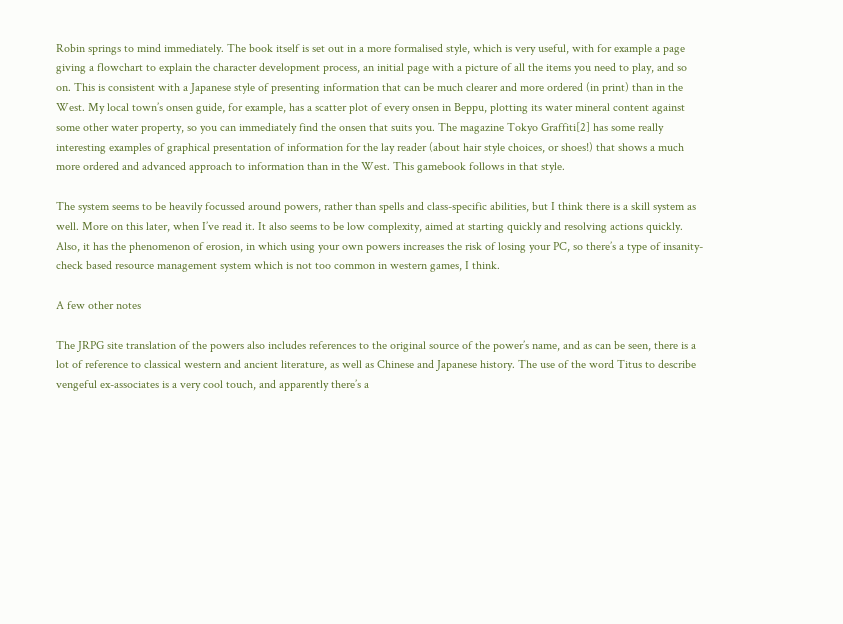Robin springs to mind immediately. The book itself is set out in a more formalised style, which is very useful, with for example a page giving a flowchart to explain the character development process, an initial page with a picture of all the items you need to play, and so on. This is consistent with a Japanese style of presenting information that can be much clearer and more ordered (in print) than in the West. My local town’s onsen guide, for example, has a scatter plot of every onsen in Beppu, plotting its water mineral content against some other water property, so you can immediately find the onsen that suits you. The magazine Tokyo Graffiti[2] has some really interesting examples of graphical presentation of information for the lay reader (about hair style choices, or shoes!) that shows a much more ordered and advanced approach to information than in the West. This gamebook follows in that style.

The system seems to be heavily focussed around powers, rather than spells and class-specific abilities, but I think there is a skill system as well. More on this later, when I’ve read it. It also seems to be low complexity, aimed at starting quickly and resolving actions quickly. Also, it has the phenomenon of erosion, in which using your own powers increases the risk of losing your PC, so there’s a type of insanity-check based resource management system which is not too common in western games, I think.

A few other notes

The JRPG site translation of the powers also includes references to the original source of the power’s name, and as can be seen, there is a lot of reference to classical western and ancient literature, as well as Chinese and Japanese history. The use of the word Titus to describe vengeful ex-associates is a very cool touch, and apparently there’s a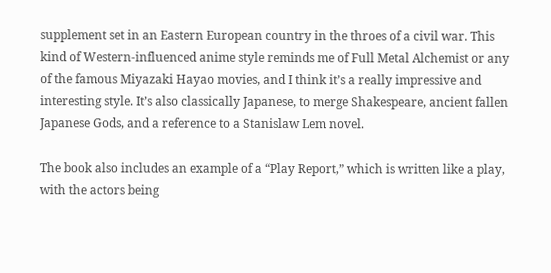supplement set in an Eastern European country in the throes of a civil war. This kind of Western-influenced anime style reminds me of Full Metal Alchemist or any of the famous Miyazaki Hayao movies, and I think it’s a really impressive and interesting style. It’s also classically Japanese, to merge Shakespeare, ancient fallen Japanese Gods, and a reference to a Stanislaw Lem novel.

The book also includes an example of a “Play Report,” which is written like a play, with the actors being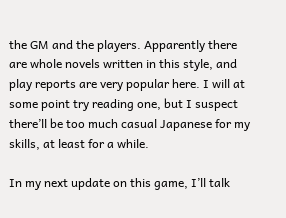the GM and the players. Apparently there are whole novels written in this style, and play reports are very popular here. I will at some point try reading one, but I suspect there’ll be too much casual Japanese for my skills, at least for a while.

In my next update on this game, I’ll talk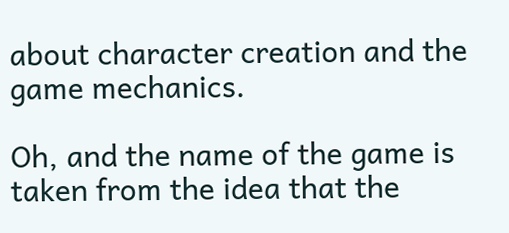about character creation and the game mechanics.

Oh, and the name of the game is taken from the idea that the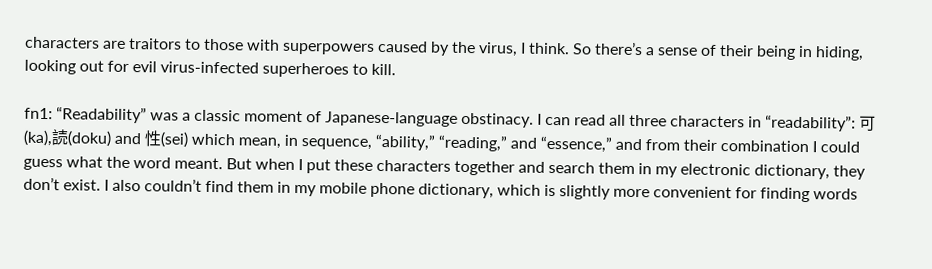characters are traitors to those with superpowers caused by the virus, I think. So there’s a sense of their being in hiding, looking out for evil virus-infected superheroes to kill.

fn1: “Readability” was a classic moment of Japanese-language obstinacy. I can read all three characters in “readability”: 可(ka),読(doku) and 性(sei) which mean, in sequence, “ability,” “reading,” and “essence,” and from their combination I could guess what the word meant. But when I put these characters together and search them in my electronic dictionary, they don’t exist. I also couldn’t find them in my mobile phone dictionary, which is slightly more convenient for finding words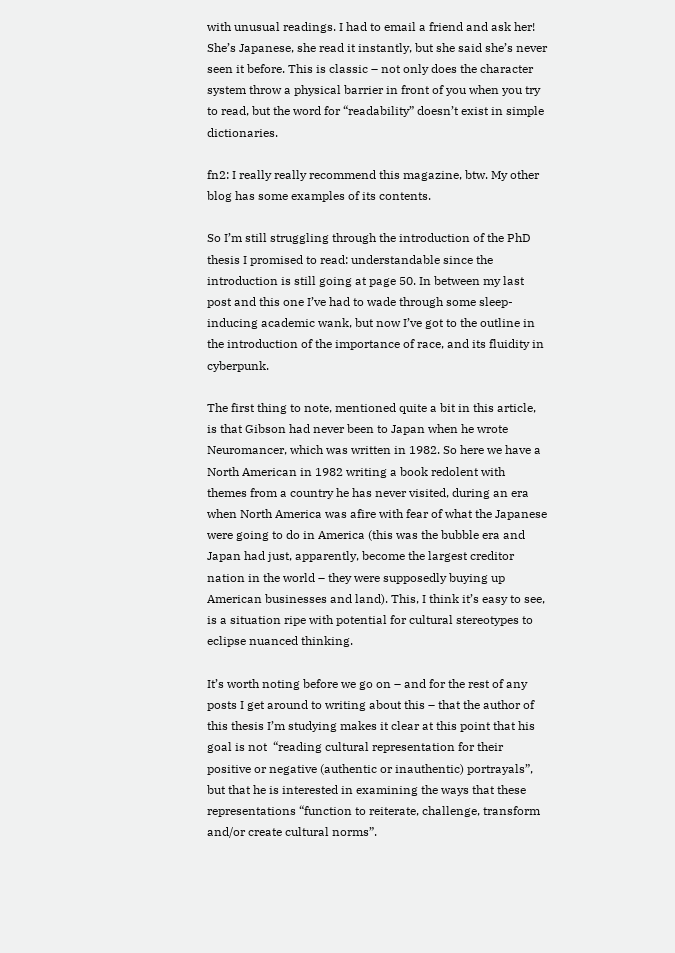with unusual readings. I had to email a friend and ask her! She’s Japanese, she read it instantly, but she said she’s never seen it before. This is classic – not only does the character system throw a physical barrier in front of you when you try to read, but the word for “readability” doesn’t exist in simple dictionaries.

fn2: I really really recommend this magazine, btw. My other blog has some examples of its contents.

So I’m still struggling through the introduction of the PhD thesis I promised to read: understandable since the introduction is still going at page 50. In between my last post and this one I’ve had to wade through some sleep-inducing academic wank, but now I’ve got to the outline in the introduction of the importance of race, and its fluidity in cyberpunk.

The first thing to note, mentioned quite a bit in this article, is that Gibson had never been to Japan when he wrote Neuromancer, which was written in 1982. So here we have a North American in 1982 writing a book redolent with themes from a country he has never visited, during an era when North America was afire with fear of what the Japanese were going to do in America (this was the bubble era and Japan had just, apparently, become the largest creditor nation in the world – they were supposedly buying up American businesses and land). This, I think it’s easy to see, is a situation ripe with potential for cultural stereotypes to eclipse nuanced thinking.

It’s worth noting before we go on – and for the rest of any posts I get around to writing about this – that the author of this thesis I’m studying makes it clear at this point that his goal is not  “reading cultural representation for their positive or negative (authentic or inauthentic) portrayals”, but that he is interested in examining the ways that these representations “function to reiterate, challenge, transform and/or create cultural norms”.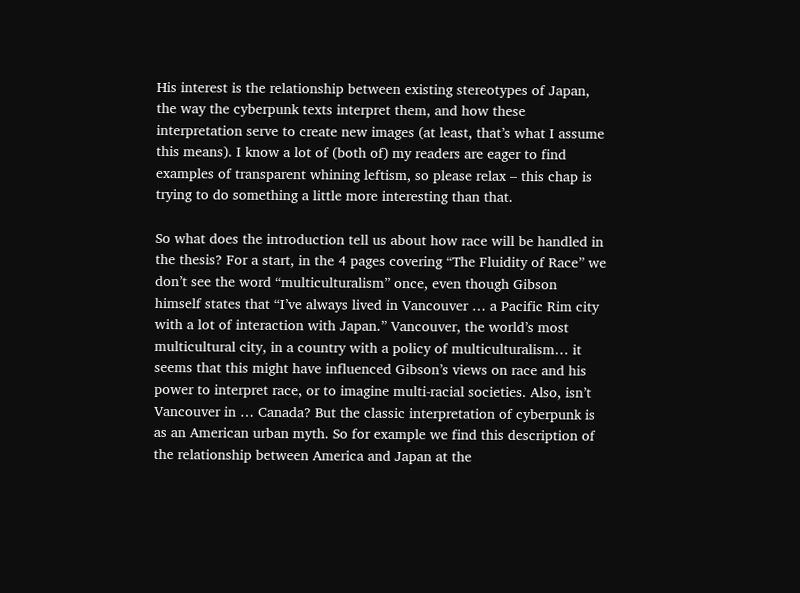His interest is the relationship between existing stereotypes of Japan, the way the cyberpunk texts interpret them, and how these interpretation serve to create new images (at least, that’s what I assume this means). I know a lot of (both of) my readers are eager to find examples of transparent whining leftism, so please relax – this chap is trying to do something a little more interesting than that.

So what does the introduction tell us about how race will be handled in the thesis? For a start, in the 4 pages covering “The Fluidity of Race” we don’t see the word “multiculturalism” once, even though Gibson himself states that “I’ve always lived in Vancouver … a Pacific Rim city with a lot of interaction with Japan.” Vancouver, the world’s most multicultural city, in a country with a policy of multiculturalism… it seems that this might have influenced Gibson’s views on race and his power to interpret race, or to imagine multi-racial societies. Also, isn’t Vancouver in … Canada? But the classic interpretation of cyberpunk is as an American urban myth. So for example we find this description of the relationship between America and Japan at the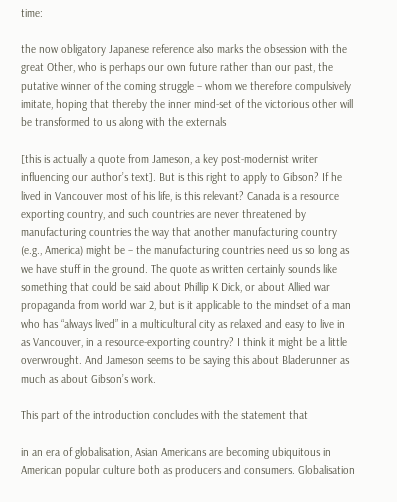time:

the now obligatory Japanese reference also marks the obsession with the great Other, who is perhaps our own future rather than our past, the putative winner of the coming struggle – whom we therefore compulsively imitate, hoping that thereby the inner mind-set of the victorious other will be transformed to us along with the externals

[this is actually a quote from Jameson, a key post-modernist writer influencing our author’s text]. But is this right to apply to Gibson? If he lived in Vancouver most of his life, is this relevant? Canada is a resource exporting country, and such countries are never threatened by manufacturing countries the way that another manufacturing country (e.g., America) might be – the manufacturing countries need us so long as we have stuff in the ground. The quote as written certainly sounds like something that could be said about Phillip K Dick, or about Allied war propaganda from world war 2, but is it applicable to the mindset of a man who has “always lived” in a multicultural city as relaxed and easy to live in as Vancouver, in a resource-exporting country? I think it might be a little overwrought. And Jameson seems to be saying this about Bladerunner as much as about Gibson’s work.

This part of the introduction concludes with the statement that

in an era of globalisation, Asian Americans are becoming ubiquitous in American popular culture both as producers and consumers. Globalisation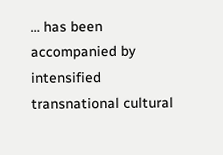… has been accompanied by intensified transnational cultural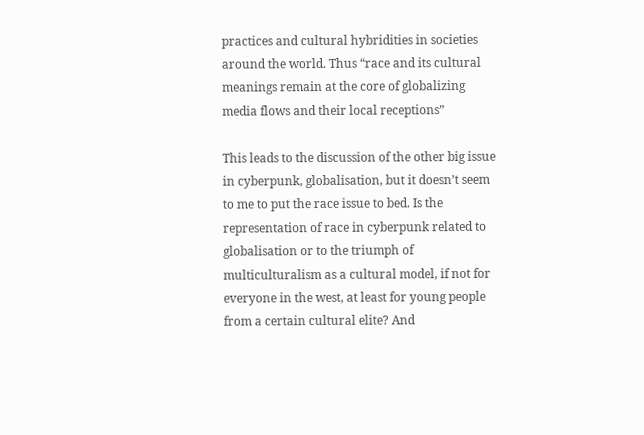practices and cultural hybridities in societies around the world. Thus “race and its cultural meanings remain at the core of globalizing media flows and their local receptions”

This leads to the discussion of the other big issue in cyberpunk, globalisation, but it doesn’t seem to me to put the race issue to bed. Is the representation of race in cyberpunk related to globalisation or to the triumph of multiculturalism as a cultural model, if not for everyone in the west, at least for young people from a certain cultural elite? And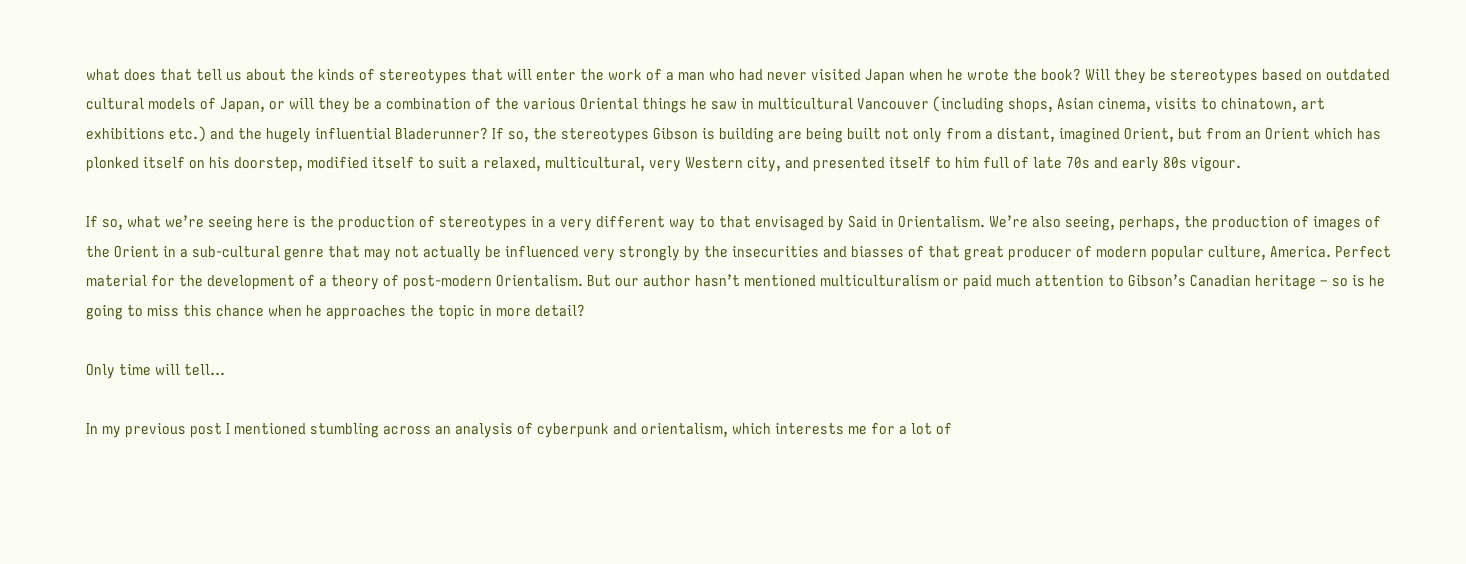what does that tell us about the kinds of stereotypes that will enter the work of a man who had never visited Japan when he wrote the book? Will they be stereotypes based on outdated cultural models of Japan, or will they be a combination of the various Oriental things he saw in multicultural Vancouver (including shops, Asian cinema, visits to chinatown, art exhibitions etc.) and the hugely influential Bladerunner? If so, the stereotypes Gibson is building are being built not only from a distant, imagined Orient, but from an Orient which has plonked itself on his doorstep, modified itself to suit a relaxed, multicultural, very Western city, and presented itself to him full of late 70s and early 80s vigour.

If so, what we’re seeing here is the production of stereotypes in a very different way to that envisaged by Said in Orientalism. We’re also seeing, perhaps, the production of images of the Orient in a sub-cultural genre that may not actually be influenced very strongly by the insecurities and biasses of that great producer of modern popular culture, America. Perfect material for the development of a theory of post-modern Orientalism. But our author hasn’t mentioned multiculturalism or paid much attention to Gibson’s Canadian heritage – so is he going to miss this chance when he approaches the topic in more detail?

Only time will tell…

In my previous post I mentioned stumbling across an analysis of cyberpunk and orientalism, which interests me for a lot of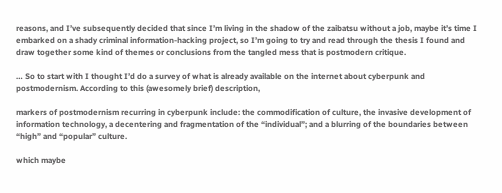reasons, and I’ve subsequently decided that since I’m living in the shadow of the zaibatsu without a job, maybe it’s time I embarked on a shady criminal information-hacking project, so I’m going to try and read through the thesis I found and draw together some kind of themes or conclusions from the tangled mess that is postmodern critique.

… So to start with I thought I’d do a survey of what is already available on the internet about cyberpunk and postmodernism. According to this (awesomely brief) description,

markers of postmodernism recurring in cyberpunk include: the commodification of culture, the invasive development of information technology, a decentering and fragmentation of the “individual”; and a blurring of the boundaries between “high” and “popular” culture.

which maybe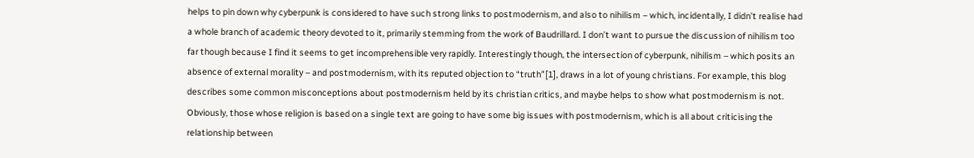helps to pin down why cyberpunk is considered to have such strong links to postmodernism, and also to nihilism – which, incidentally, I didn’t realise had a whole branch of academic theory devoted to it, primarily stemming from the work of Baudrillard. I don’t want to pursue the discussion of nihilism too far though because I find it seems to get incomprehensible very rapidly. Interestingly though, the intersection of cyberpunk, nihilism – which posits an absence of external morality – and postmodernism, with its reputed objection to “truth”[1], draws in a lot of young christians. For example, this blog describes some common misconceptions about postmodernism held by its christian critics, and maybe helps to show what postmodernism is not. Obviously, those whose religion is based on a single text are going to have some big issues with postmodernism, which is all about criticising the relationship between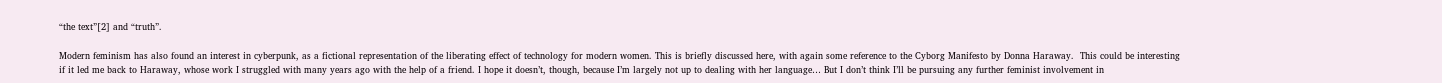“the text”[2] and “truth”.

Modern feminism has also found an interest in cyberpunk, as a fictional representation of the liberating effect of technology for modern women. This is briefly discussed here, with again some reference to the Cyborg Manifesto by Donna Haraway.  This could be interesting if it led me back to Haraway, whose work I struggled with many years ago with the help of a friend. I hope it doesn’t, though, because I’m largely not up to dealing with her language… But I don’t think I’ll be pursuing any further feminist involvement in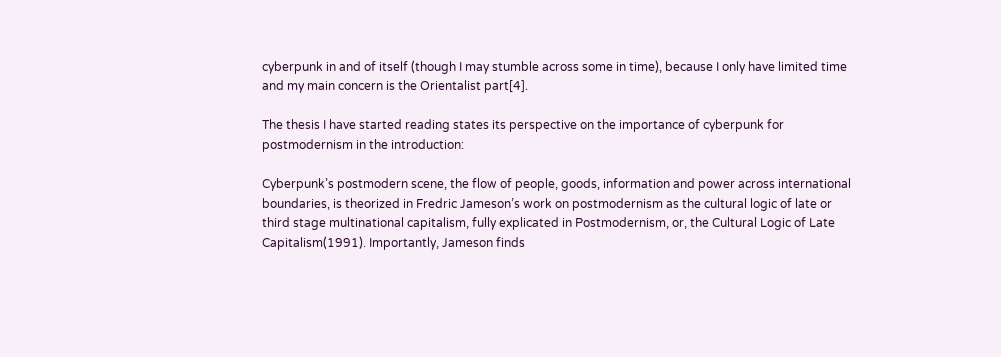cyberpunk in and of itself (though I may stumble across some in time), because I only have limited time and my main concern is the Orientalist part[4].

The thesis I have started reading states its perspective on the importance of cyberpunk for postmodernism in the introduction:

Cyberpunk’s postmodern scene, the flow of people, goods, information and power across international boundaries, is theorized in Fredric Jameson’s work on postmodernism as the cultural logic of late or third stage multinational capitalism, fully explicated in Postmodernism, or, the Cultural Logic of Late Capitalism(1991). Importantly, Jameson finds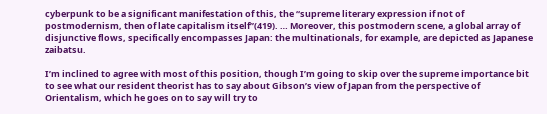cyberpunk to be a significant manifestation of this, the “supreme literary expression if not of postmodernism, then of late capitalism itself”(419). … Moreover, this postmodern scene, a global array of disjunctive flows, specifically encompasses Japan: the multinationals, for example, are depicted as Japanese zaibatsu.

I’m inclined to agree with most of this position, though I’m going to skip over the supreme importance bit to see what our resident theorist has to say about Gibson’s view of Japan from the perspective of Orientalism, which he goes on to say will try to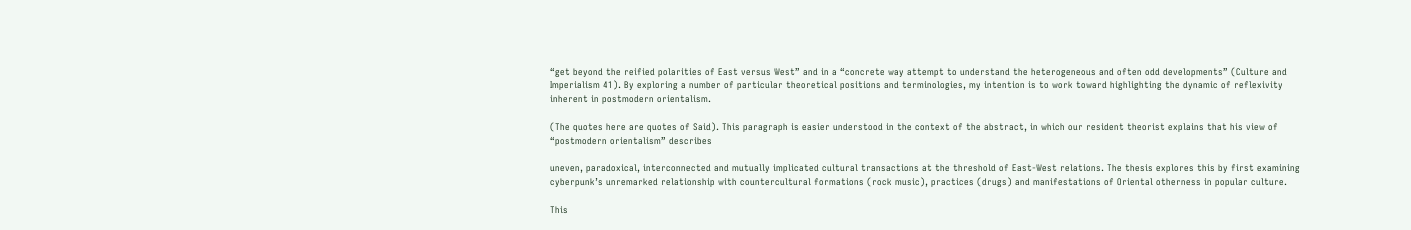“get beyond the reified polarities of East versus West” and in a “concrete way attempt to understand the heterogeneous and often odd developments” (Culture and Imperialism 41). By exploring a number of particular theoretical positions and terminologies, my intention is to work toward highlighting the dynamic of reflexivity inherent in postmodern orientalism.

(The quotes here are quotes of Said). This paragraph is easier understood in the context of the abstract, in which our resident theorist explains that his view of “postmodern orientalism” describes

uneven, paradoxical, interconnected and mutually implicated cultural transactions at the threshold of East-West relations. The thesis explores this by first examining cyberpunk’s unremarked relationship with countercultural formations (rock music), practices (drugs) and manifestations of Oriental otherness in popular culture.

This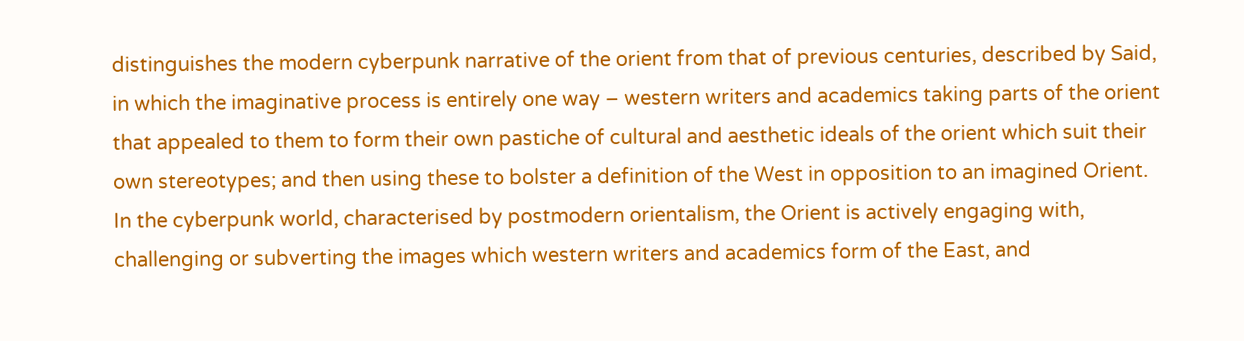distinguishes the modern cyberpunk narrative of the orient from that of previous centuries, described by Said, in which the imaginative process is entirely one way – western writers and academics taking parts of the orient that appealed to them to form their own pastiche of cultural and aesthetic ideals of the orient which suit their own stereotypes; and then using these to bolster a definition of the West in opposition to an imagined Orient. In the cyberpunk world, characterised by postmodern orientalism, the Orient is actively engaging with, challenging or subverting the images which western writers and academics form of the East, and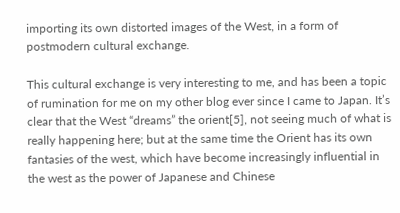importing its own distorted images of the West, in a form of postmodern cultural exchange.

This cultural exchange is very interesting to me, and has been a topic of rumination for me on my other blog ever since I came to Japan. It’s clear that the West “dreams” the orient[5], not seeing much of what is really happening here; but at the same time the Orient has its own fantasies of the west, which have become increasingly influential in the west as the power of Japanese and Chinese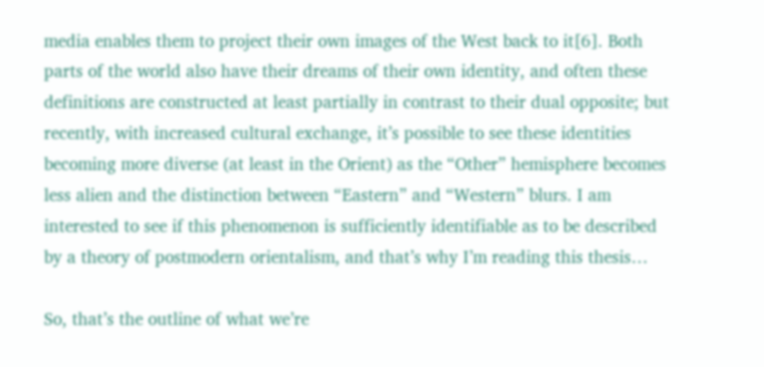media enables them to project their own images of the West back to it[6]. Both parts of the world also have their dreams of their own identity, and often these definitions are constructed at least partially in contrast to their dual opposite; but recently, with increased cultural exchange, it’s possible to see these identities becoming more diverse (at least in the Orient) as the “Other” hemisphere becomes less alien and the distinction between “Eastern” and “Western” blurs. I am interested to see if this phenomenon is sufficiently identifiable as to be described by a theory of postmodern orientalism, and that’s why I’m reading this thesis…

So, that’s the outline of what we’re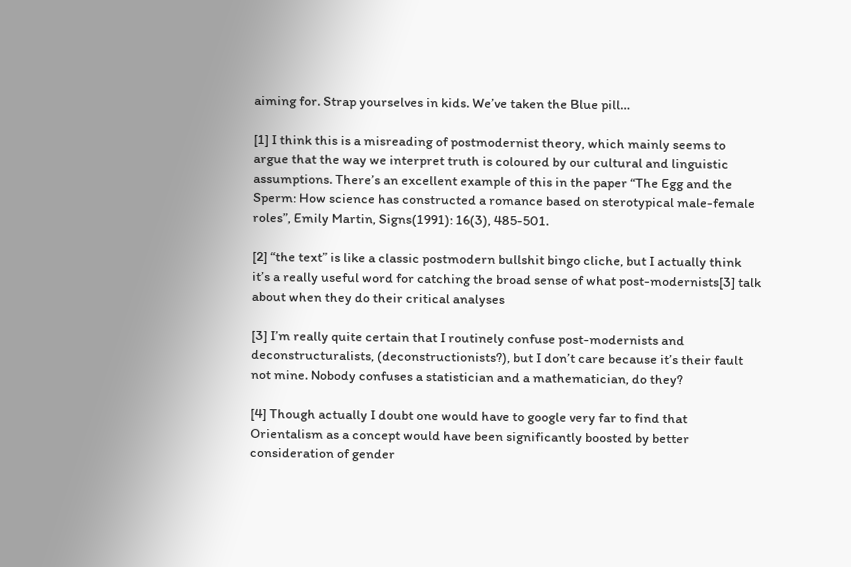aiming for. Strap yourselves in kids. We’ve taken the Blue pill…

[1] I think this is a misreading of postmodernist theory, which mainly seems to argue that the way we interpret truth is coloured by our cultural and linguistic assumptions. There’s an excellent example of this in the paper “The Egg and the Sperm: How science has constructed a romance based on sterotypical male-female roles”, Emily Martin, Signs(1991): 16(3), 485-501.

[2] “the text” is like a classic postmodern bullshit bingo cliche, but I actually think it’s a really useful word for catching the broad sense of what post-modernists[3] talk about when they do their critical analyses

[3] I’m really quite certain that I routinely confuse post-modernists and deconstructuralists, (deconstructionists?), but I don’t care because it’s their fault not mine. Nobody confuses a statistician and a mathematician, do they?

[4] Though actually I doubt one would have to google very far to find that Orientalism as a concept would have been significantly boosted by better consideration of gender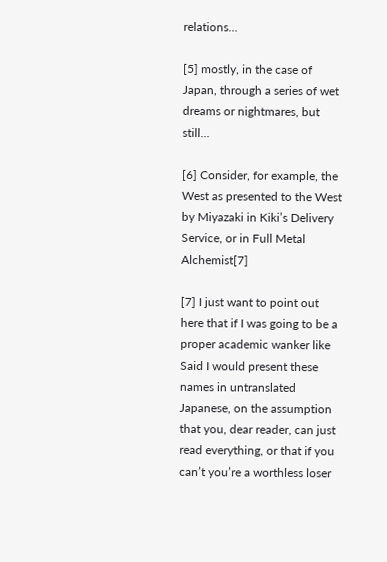relations…

[5] mostly, in the case of Japan, through a series of wet dreams or nightmares, but still…

[6] Consider, for example, the West as presented to the West by Miyazaki in Kiki’s Delivery Service, or in Full Metal Alchemist[7]

[7] I just want to point out here that if I was going to be a proper academic wanker like Said I would present these names in untranslated Japanese, on the assumption that you, dear reader, can just read everything, or that if you can’t you’re a worthless loser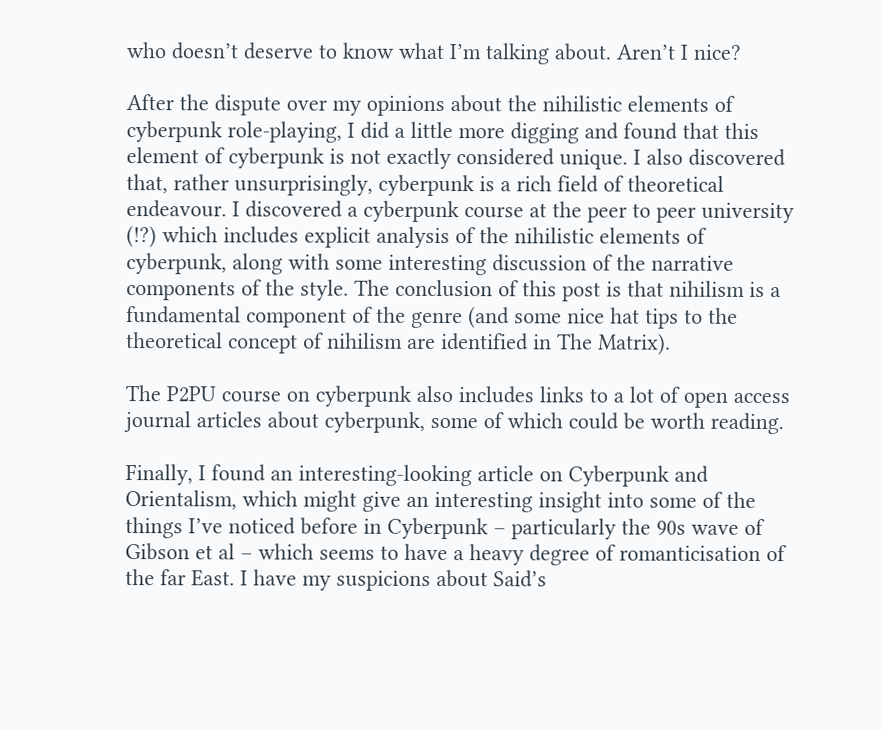who doesn’t deserve to know what I’m talking about. Aren’t I nice?

After the dispute over my opinions about the nihilistic elements of cyberpunk role-playing, I did a little more digging and found that this element of cyberpunk is not exactly considered unique. I also discovered that, rather unsurprisingly, cyberpunk is a rich field of theoretical endeavour. I discovered a cyberpunk course at the peer to peer university (!?) which includes explicit analysis of the nihilistic elements of cyberpunk, along with some interesting discussion of the narrative components of the style. The conclusion of this post is that nihilism is a fundamental component of the genre (and some nice hat tips to the theoretical concept of nihilism are identified in The Matrix).

The P2PU course on cyberpunk also includes links to a lot of open access journal articles about cyberpunk, some of which could be worth reading.

Finally, I found an interesting-looking article on Cyberpunk and Orientalism, which might give an interesting insight into some of the things I’ve noticed before in Cyberpunk – particularly the 90s wave of Gibson et al – which seems to have a heavy degree of romanticisation of the far East. I have my suspicions about Said’s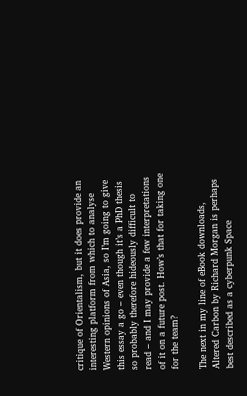critique of Orientalism, but it does provide an interesting platform from which to analyse Western opinions of Asia, so I’m going to give this essay a go – even though it’s a PhD thesis so probably therefore hideously difficult to read – and I may provide a few interpretations of it on a future post. How’s that for taking one for the team?

The next in my line of eBook downloads, Altered Carbon by Richard Morgan is perhaps best described as a cyberpunk Space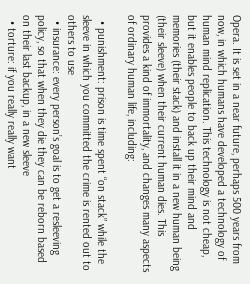Opera. It is set in a near future, perhaps 500 years from now, in which humans have developed a technology of human mind replication. This technology is not cheap, but it enables people to back up their mind and memories (their stack) and install it in a new human being (their sleeve) when their current human dies. This provides a kind of immortality, and changes many aspects of ordinary human life, including:

  • punishment: prison is time spent “on stack” while the sleeve in which you committed the crime is rented out to others to use
  • insurance: every person’s goal is to get a resleeving policy, so that when they die they can be reborn based on their last backup, in a new sleeve
  • torture: if you really really want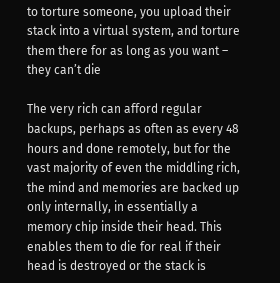to torture someone, you upload their stack into a virtual system, and torture them there for as long as you want – they can’t die

The very rich can afford regular backups, perhaps as often as every 48 hours and done remotely, but for the vast majority of even the middling rich, the mind and memories are backed up only internally, in essentially a memory chip inside their head. This enables them to die for real if their head is destroyed or the stack is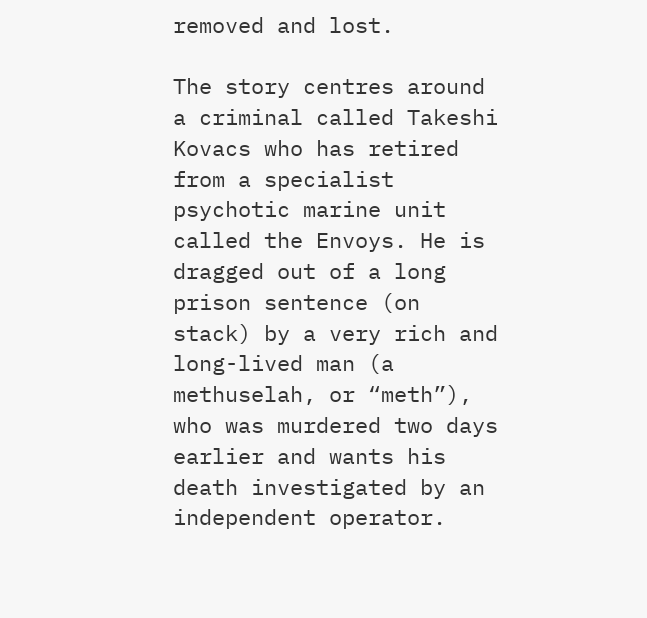removed and lost.

The story centres around a criminal called Takeshi Kovacs who has retired from a specialist psychotic marine unit called the Envoys. He is dragged out of a long prison sentence (on stack) by a very rich and long-lived man (a methuselah, or “meth”), who was murdered two days earlier and wants his death investigated by an independent operator.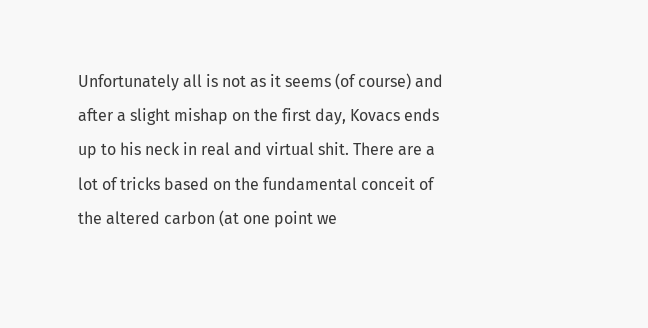Unfortunately all is not as it seems (of course) and after a slight mishap on the first day, Kovacs ends up to his neck in real and virtual shit. There are a lot of tricks based on the fundamental conceit of the altered carbon (at one point we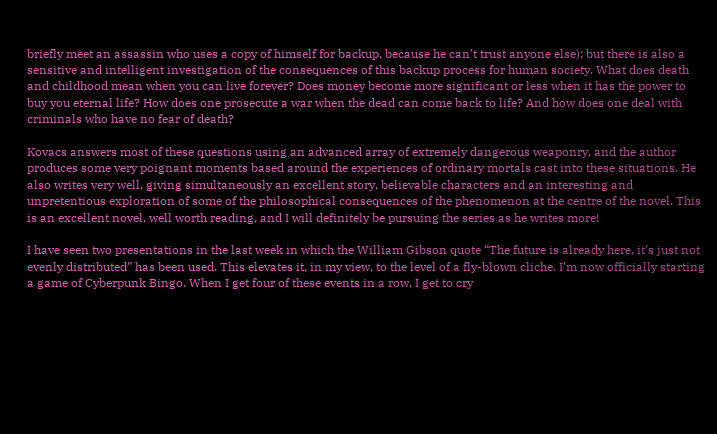briefly meet an assassin who uses a copy of himself for backup, because he can’t trust anyone else); but there is also a sensitive and intelligent investigation of the consequences of this backup process for human society. What does death and childhood mean when you can live forever? Does money become more significant or less when it has the power to buy you eternal life? How does one prosecute a war when the dead can come back to life? And how does one deal with criminals who have no fear of death?

Kovacs answers most of these questions using an advanced array of extremely dangerous weaponry, and the author produces some very poignant moments based around the experiences of ordinary mortals cast into these situations. He also writes very well, giving simultaneously an excellent story, believable characters and an interesting and unpretentious exploration of some of the philosophical consequences of the phenomenon at the centre of the novel. This is an excellent novel, well worth reading, and I will definitely be pursuing the series as he writes more!

I have seen two presentations in the last week in which the William Gibson quote “The future is already here, it’s just not evenly distributed” has been used. This elevates it, in my view, to the level of a fly-blown cliche. I’m now officially starting a game of Cyberpunk Bingo. When I get four of these events in a row, I get to cry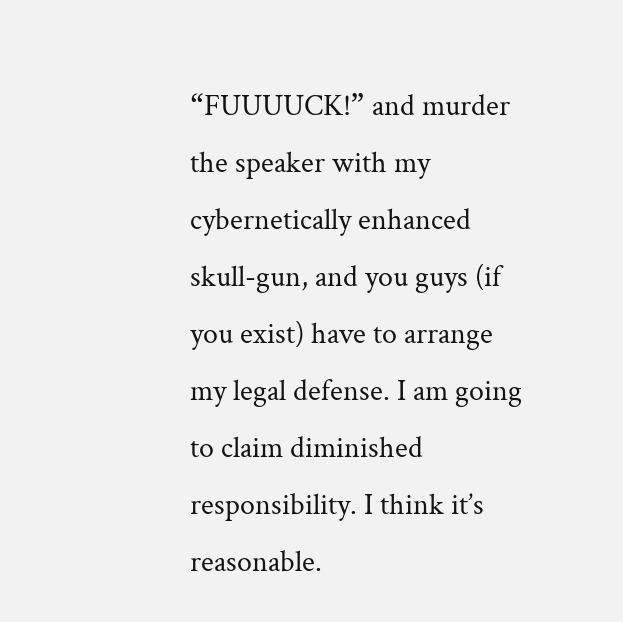“FUUUUCK!” and murder the speaker with my cybernetically enhanced skull-gun, and you guys (if you exist) have to arrange my legal defense. I am going to claim diminished responsibility. I think it’s reasonable.